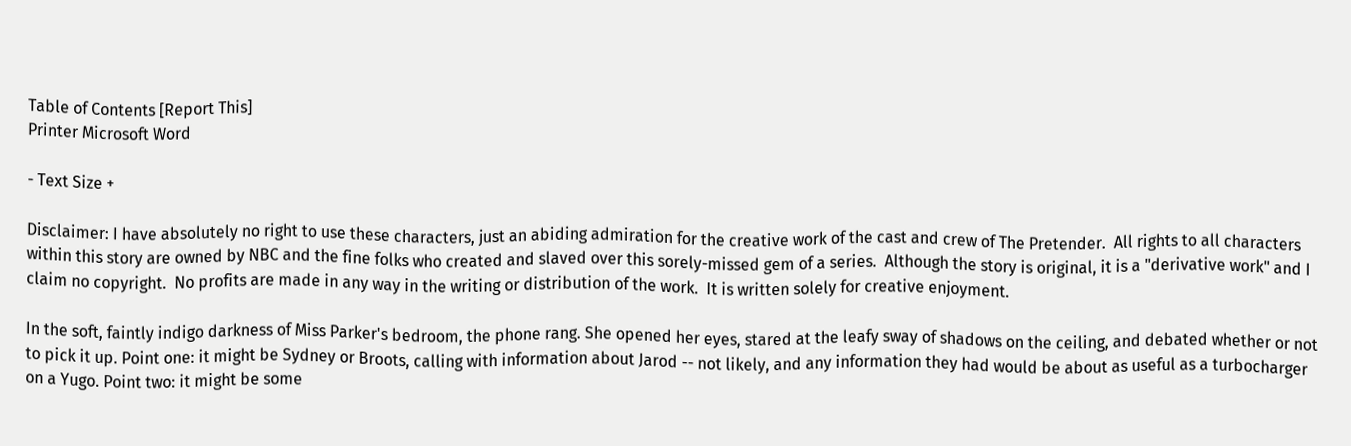Table of Contents [Report This]
Printer Microsoft Word

- Text Size +

Disclaimer: I have absolutely no right to use these characters, just an abiding admiration for the creative work of the cast and crew of The Pretender.  All rights to all characters within this story are owned by NBC and the fine folks who created and slaved over this sorely-missed gem of a series.  Although the story is original, it is a "derivative work" and I claim no copyright.  No profits are made in any way in the writing or distribution of the work.  It is written solely for creative enjoyment.

In the soft, faintly indigo darkness of Miss Parker's bedroom, the phone rang. She opened her eyes, stared at the leafy sway of shadows on the ceiling, and debated whether or not to pick it up. Point one: it might be Sydney or Broots, calling with information about Jarod -- not likely, and any information they had would be about as useful as a turbocharger on a Yugo. Point two: it might be some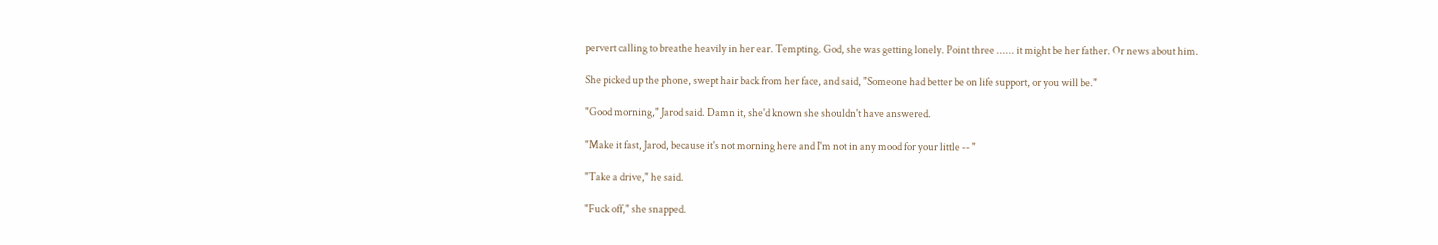pervert calling to breathe heavily in her ear. Tempting. God, she was getting lonely. Point three ...... it might be her father. Or news about him.

She picked up the phone, swept hair back from her face, and said, "Someone had better be on life support, or you will be."

"Good morning," Jarod said. Damn it, she'd known she shouldn't have answered.

"Make it fast, Jarod, because it's not morning here and I'm not in any mood for your little -- "

"Take a drive," he said.

"Fuck off," she snapped.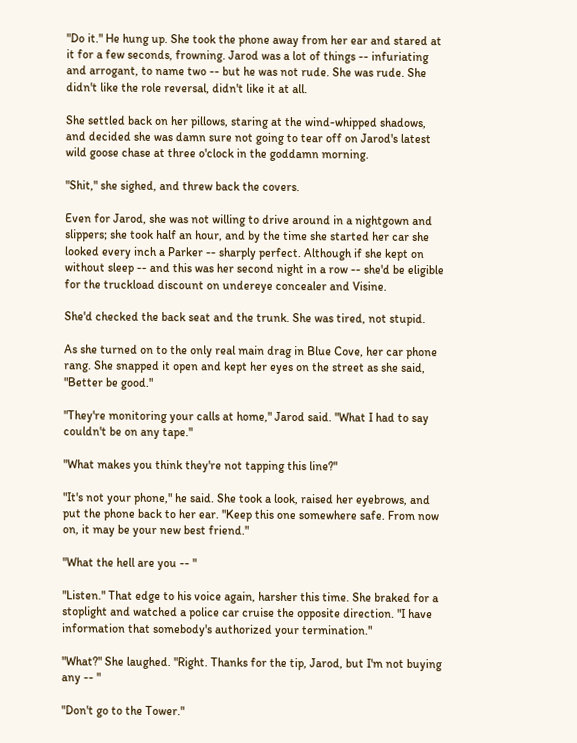"Do it." He hung up. She took the phone away from her ear and stared at it for a few seconds, frowning. Jarod was a lot of things -- infuriating and arrogant, to name two -- but he was not rude. She was rude. She didn't like the role reversal, didn't like it at all.

She settled back on her pillows, staring at the wind-whipped shadows, and decided she was damn sure not going to tear off on Jarod's latest wild goose chase at three o'clock in the goddamn morning.

"Shit," she sighed, and threw back the covers.

Even for Jarod, she was not willing to drive around in a nightgown and slippers; she took half an hour, and by the time she started her car she looked every inch a Parker -- sharply perfect. Although if she kept on without sleep -- and this was her second night in a row -- she'd be eligible for the truckload discount on undereye concealer and Visine.

She'd checked the back seat and the trunk. She was tired, not stupid.

As she turned on to the only real main drag in Blue Cove, her car phone rang. She snapped it open and kept her eyes on the street as she said, "Better be good."

"They're monitoring your calls at home," Jarod said. "What I had to say couldn't be on any tape."

"What makes you think they're not tapping this line?"

"It's not your phone," he said. She took a look, raised her eyebrows, and put the phone back to her ear. "Keep this one somewhere safe. From now on, it may be your new best friend."

"What the hell are you -- "

"Listen." That edge to his voice again, harsher this time. She braked for a stoplight and watched a police car cruise the opposite direction. "I have information that somebody's authorized your termination."

"What?" She laughed. "Right. Thanks for the tip, Jarod, but I'm not buying any -- "

"Don't go to the Tower."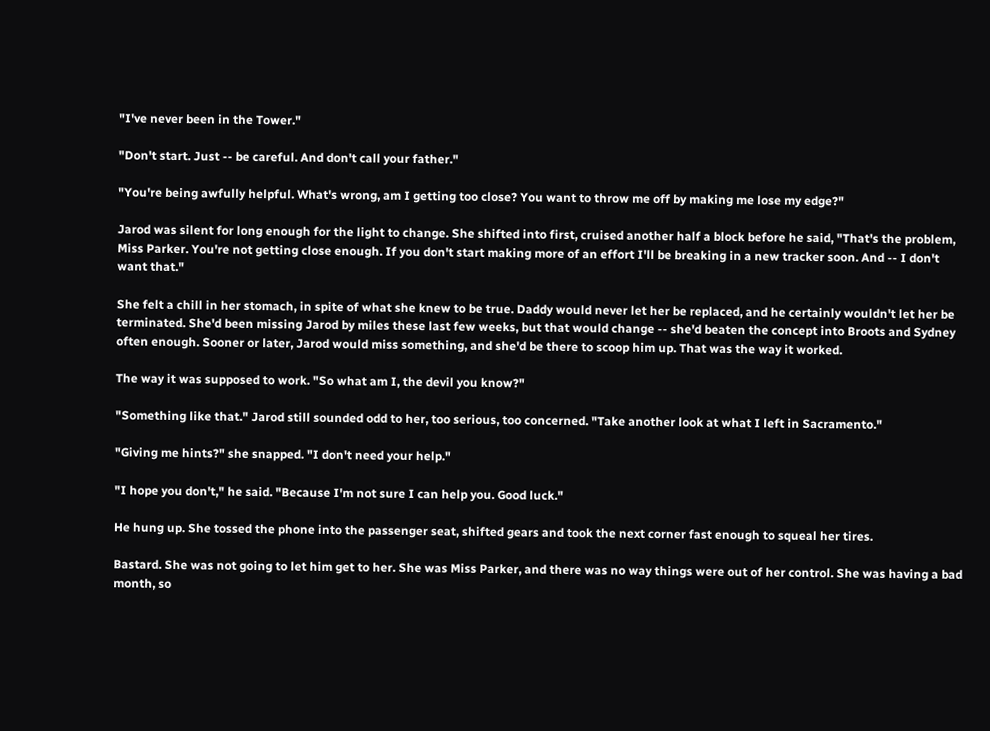"I've never been in the Tower."

"Don't start. Just -- be careful. And don't call your father."

"You're being awfully helpful. What's wrong, am I getting too close? You want to throw me off by making me lose my edge?"

Jarod was silent for long enough for the light to change. She shifted into first, cruised another half a block before he said, "That's the problem, Miss Parker. You're not getting close enough. If you don't start making more of an effort I'll be breaking in a new tracker soon. And -- I don't want that."

She felt a chill in her stomach, in spite of what she knew to be true. Daddy would never let her be replaced, and he certainly wouldn't let her be terminated. She'd been missing Jarod by miles these last few weeks, but that would change -- she'd beaten the concept into Broots and Sydney often enough. Sooner or later, Jarod would miss something, and she'd be there to scoop him up. That was the way it worked.

The way it was supposed to work. "So what am I, the devil you know?"

"Something like that." Jarod still sounded odd to her, too serious, too concerned. "Take another look at what I left in Sacramento."

"Giving me hints?" she snapped. "I don't need your help."

"I hope you don't," he said. "Because I'm not sure I can help you. Good luck."

He hung up. She tossed the phone into the passenger seat, shifted gears and took the next corner fast enough to squeal her tires.

Bastard. She was not going to let him get to her. She was Miss Parker, and there was no way things were out of her control. She was having a bad month, so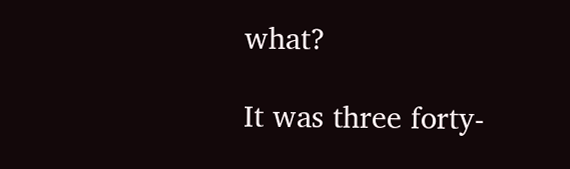what?

It was three forty-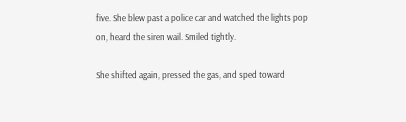five. She blew past a police car and watched the lights pop on, heard the siren wail. Smiled tightly.

She shifted again, pressed the gas, and sped toward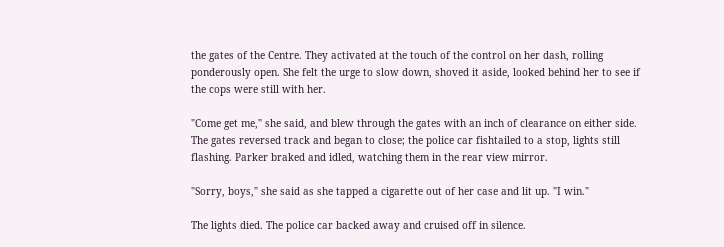the gates of the Centre. They activated at the touch of the control on her dash, rolling ponderously open. She felt the urge to slow down, shoved it aside, looked behind her to see if the cops were still with her.

"Come get me," she said, and blew through the gates with an inch of clearance on either side. The gates reversed track and began to close; the police car fishtailed to a stop, lights still flashing. Parker braked and idled, watching them in the rear view mirror.

"Sorry, boys," she said as she tapped a cigarette out of her case and lit up. "I win."

The lights died. The police car backed away and cruised off in silence.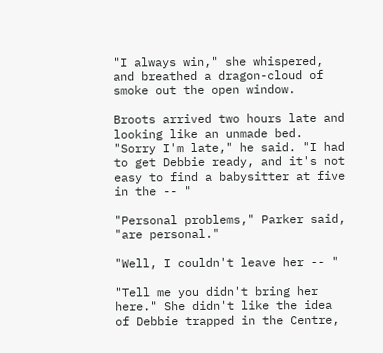"I always win," she whispered, and breathed a dragon-cloud of smoke out the open window.

Broots arrived two hours late and looking like an unmade bed. "Sorry I'm late," he said. "I had to get Debbie ready, and it's not easy to find a babysitter at five in the -- "

"Personal problems," Parker said, "are personal."

"Well, I couldn't leave her -- "

"Tell me you didn't bring her here." She didn't like the idea of Debbie trapped in the Centre,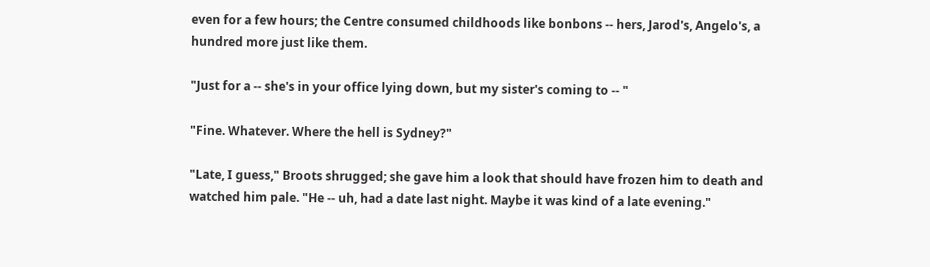even for a few hours; the Centre consumed childhoods like bonbons -- hers, Jarod's, Angelo's, a hundred more just like them.

"Just for a -- she's in your office lying down, but my sister's coming to -- "

"Fine. Whatever. Where the hell is Sydney?"

"Late, I guess," Broots shrugged; she gave him a look that should have frozen him to death and watched him pale. "He -- uh, had a date last night. Maybe it was kind of a late evening."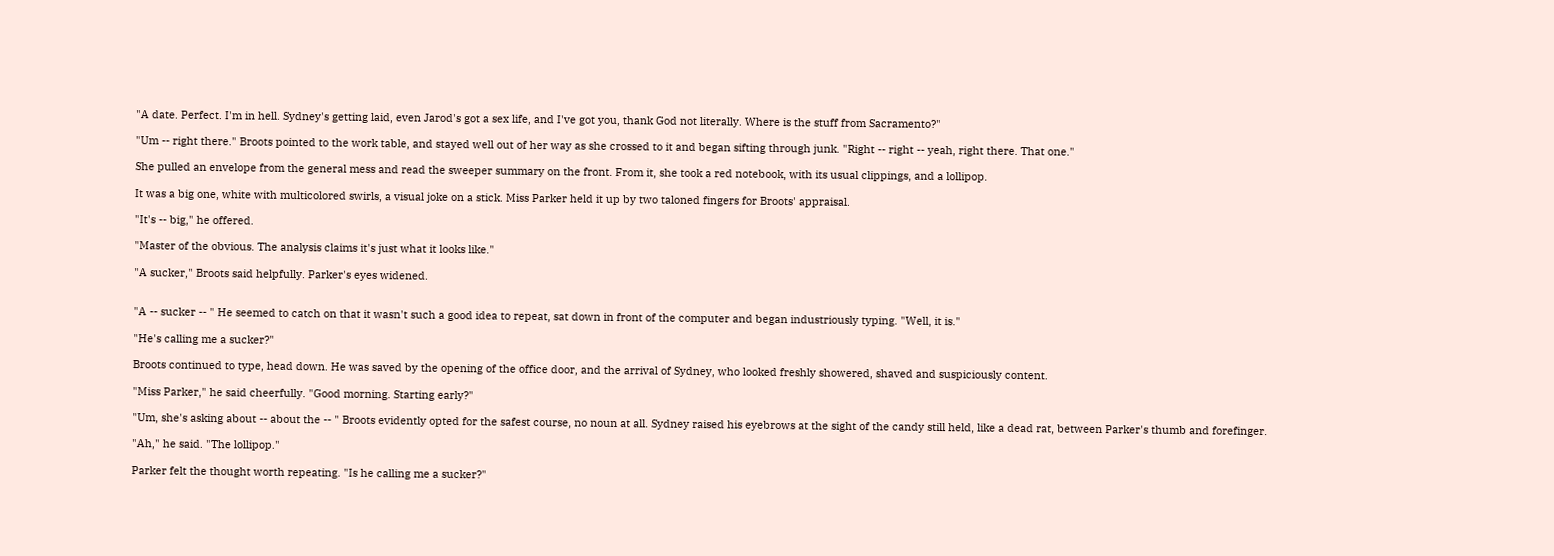"A date. Perfect. I'm in hell. Sydney's getting laid, even Jarod's got a sex life, and I've got you, thank God not literally. Where is the stuff from Sacramento?"

"Um -- right there." Broots pointed to the work table, and stayed well out of her way as she crossed to it and began sifting through junk. "Right -- right -- yeah, right there. That one."

She pulled an envelope from the general mess and read the sweeper summary on the front. From it, she took a red notebook, with its usual clippings, and a lollipop.

It was a big one, white with multicolored swirls, a visual joke on a stick. Miss Parker held it up by two taloned fingers for Broots' appraisal.

"It's -- big," he offered.

"Master of the obvious. The analysis claims it's just what it looks like."

"A sucker," Broots said helpfully. Parker's eyes widened.


"A -- sucker -- " He seemed to catch on that it wasn't such a good idea to repeat, sat down in front of the computer and began industriously typing. "Well, it is."

"He's calling me a sucker?"

Broots continued to type, head down. He was saved by the opening of the office door, and the arrival of Sydney, who looked freshly showered, shaved and suspiciously content.

"Miss Parker," he said cheerfully. "Good morning. Starting early?"

"Um, she's asking about -- about the -- " Broots evidently opted for the safest course, no noun at all. Sydney raised his eyebrows at the sight of the candy still held, like a dead rat, between Parker's thumb and forefinger.

"Ah," he said. "The lollipop."

Parker felt the thought worth repeating. "Is he calling me a sucker?"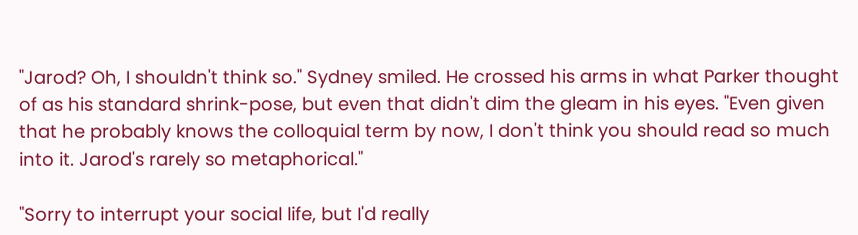"Jarod? Oh, I shouldn't think so." Sydney smiled. He crossed his arms in what Parker thought of as his standard shrink-pose, but even that didn't dim the gleam in his eyes. "Even given that he probably knows the colloquial term by now, I don't think you should read so much into it. Jarod's rarely so metaphorical."

"Sorry to interrupt your social life, but I'd really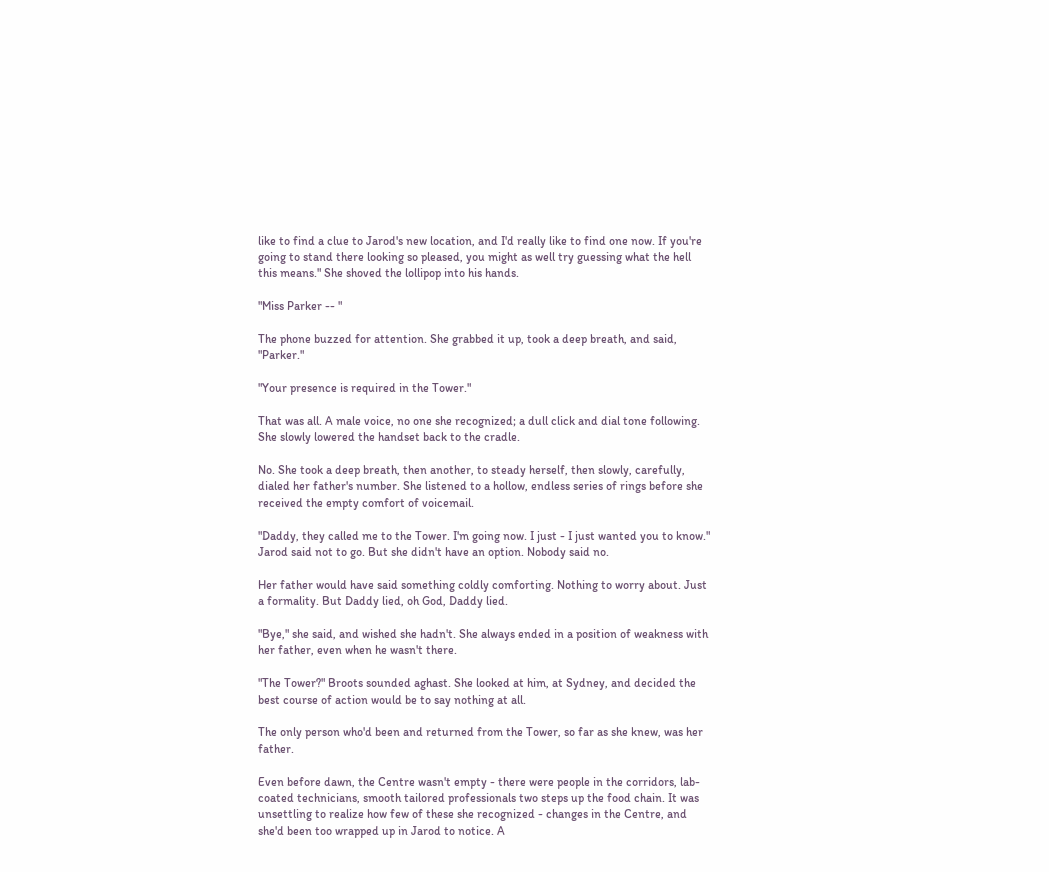like to find a clue to Jarod's new location, and I'd really like to find one now. If you're going to stand there looking so pleased, you might as well try guessing what the hell this means." She shoved the lollipop into his hands.

"Miss Parker -- "

The phone buzzed for attention. She grabbed it up, took a deep breath, and said, "Parker."

"Your presence is required in the Tower."

That was all. A male voice, no one she recognized; a dull click and dial tone following. She slowly lowered the handset back to the cradle.

No. She took a deep breath, then another, to steady herself, then slowly, carefully, dialed her father's number. She listened to a hollow, endless series of rings before she received the empty comfort of voicemail.

"Daddy, they called me to the Tower. I'm going now. I just - I just wanted you to know." Jarod said not to go. But she didn't have an option. Nobody said no.

Her father would have said something coldly comforting. Nothing to worry about. Just a formality. But Daddy lied, oh God, Daddy lied.

"Bye," she said, and wished she hadn't. She always ended in a position of weakness with her father, even when he wasn't there.

"The Tower?" Broots sounded aghast. She looked at him, at Sydney, and decided the best course of action would be to say nothing at all.

The only person who'd been and returned from the Tower, so far as she knew, was her father.

Even before dawn, the Centre wasn't empty - there were people in the corridors, lab-coated technicians, smooth tailored professionals two steps up the food chain. It was unsettling to realize how few of these she recognized - changes in the Centre, and she'd been too wrapped up in Jarod to notice. A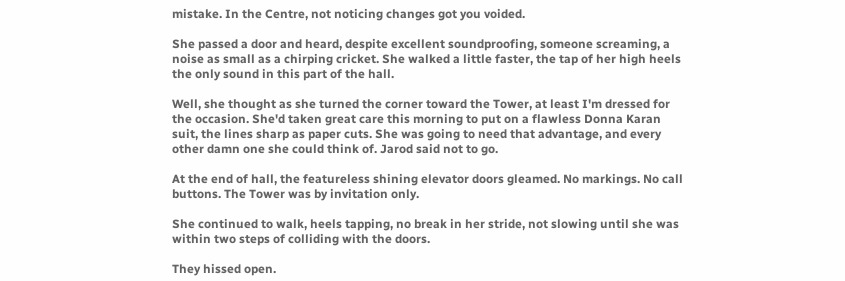mistake. In the Centre, not noticing changes got you voided.

She passed a door and heard, despite excellent soundproofing, someone screaming, a noise as small as a chirping cricket. She walked a little faster, the tap of her high heels the only sound in this part of the hall.

Well, she thought as she turned the corner toward the Tower, at least I'm dressed for the occasion. She'd taken great care this morning to put on a flawless Donna Karan suit, the lines sharp as paper cuts. She was going to need that advantage, and every other damn one she could think of. Jarod said not to go.

At the end of hall, the featureless shining elevator doors gleamed. No markings. No call buttons. The Tower was by invitation only.

She continued to walk, heels tapping, no break in her stride, not slowing until she was within two steps of colliding with the doors.

They hissed open.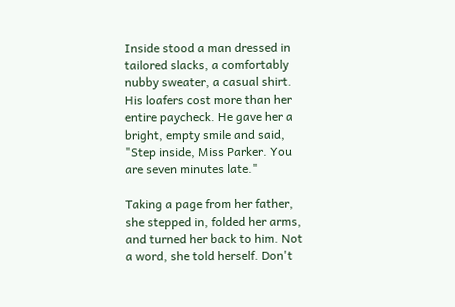Inside stood a man dressed in tailored slacks, a comfortably nubby sweater, a casual shirt. His loafers cost more than her entire paycheck. He gave her a bright, empty smile and said, "Step inside, Miss Parker. You are seven minutes late."

Taking a page from her father, she stepped in, folded her arms, and turned her back to him. Not a word, she told herself. Don't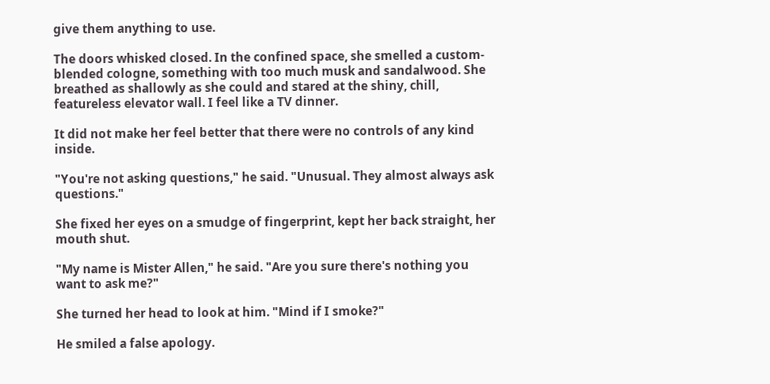give them anything to use.

The doors whisked closed. In the confined space, she smelled a custom-blended cologne, something with too much musk and sandalwood. She breathed as shallowly as she could and stared at the shiny, chill, featureless elevator wall. I feel like a TV dinner.

It did not make her feel better that there were no controls of any kind inside.

"You're not asking questions," he said. "Unusual. They almost always ask questions."

She fixed her eyes on a smudge of fingerprint, kept her back straight, her mouth shut.

"My name is Mister Allen," he said. "Are you sure there's nothing you want to ask me?"

She turned her head to look at him. "Mind if I smoke?"

He smiled a false apology.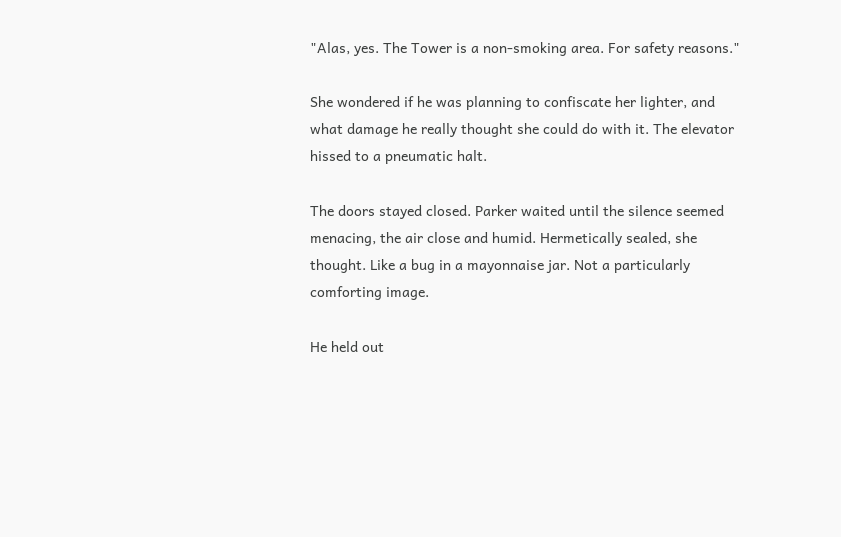"Alas, yes. The Tower is a non-smoking area. For safety reasons."

She wondered if he was planning to confiscate her lighter, and what damage he really thought she could do with it. The elevator hissed to a pneumatic halt.

The doors stayed closed. Parker waited until the silence seemed menacing, the air close and humid. Hermetically sealed, she thought. Like a bug in a mayonnaise jar. Not a particularly comforting image.

He held out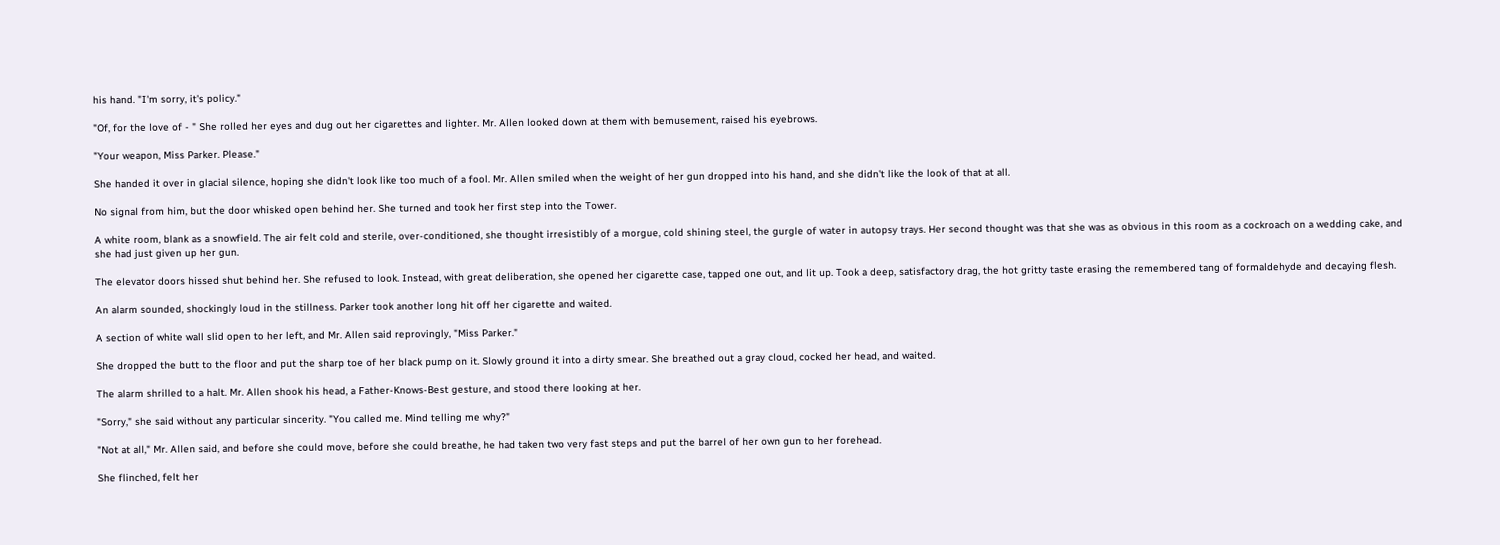his hand. "I'm sorry, it's policy."

"Of, for the love of - " She rolled her eyes and dug out her cigarettes and lighter. Mr. Allen looked down at them with bemusement, raised his eyebrows.

"Your weapon, Miss Parker. Please."

She handed it over in glacial silence, hoping she didn't look like too much of a fool. Mr. Allen smiled when the weight of her gun dropped into his hand, and she didn't like the look of that at all.

No signal from him, but the door whisked open behind her. She turned and took her first step into the Tower.

A white room, blank as a snowfield. The air felt cold and sterile, over-conditioned, she thought irresistibly of a morgue, cold shining steel, the gurgle of water in autopsy trays. Her second thought was that she was as obvious in this room as a cockroach on a wedding cake, and she had just given up her gun.

The elevator doors hissed shut behind her. She refused to look. Instead, with great deliberation, she opened her cigarette case, tapped one out, and lit up. Took a deep, satisfactory drag, the hot gritty taste erasing the remembered tang of formaldehyde and decaying flesh.

An alarm sounded, shockingly loud in the stillness. Parker took another long hit off her cigarette and waited.

A section of white wall slid open to her left, and Mr. Allen said reprovingly, "Miss Parker."

She dropped the butt to the floor and put the sharp toe of her black pump on it. Slowly ground it into a dirty smear. She breathed out a gray cloud, cocked her head, and waited.

The alarm shrilled to a halt. Mr. Allen shook his head, a Father-Knows-Best gesture, and stood there looking at her.

"Sorry," she said without any particular sincerity. "You called me. Mind telling me why?"

"Not at all," Mr. Allen said, and before she could move, before she could breathe, he had taken two very fast steps and put the barrel of her own gun to her forehead.

She flinched, felt her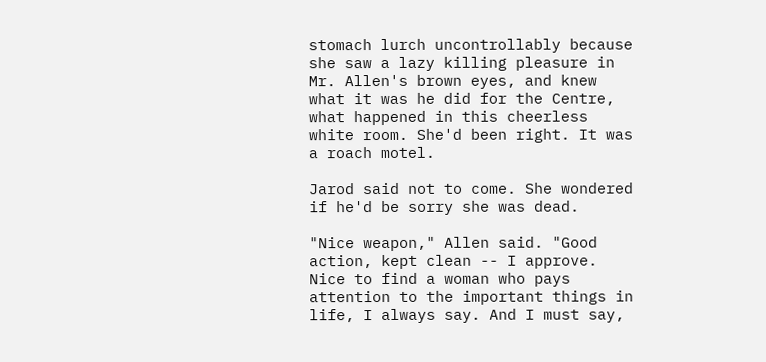stomach lurch uncontrollably because she saw a lazy killing pleasure in Mr. Allen's brown eyes, and knew what it was he did for the Centre, what happened in this cheerless white room. She'd been right. It was a roach motel.

Jarod said not to come. She wondered if he'd be sorry she was dead.

"Nice weapon," Allen said. "Good action, kept clean -- I approve. Nice to find a woman who pays attention to the important things in life, I always say. And I must say,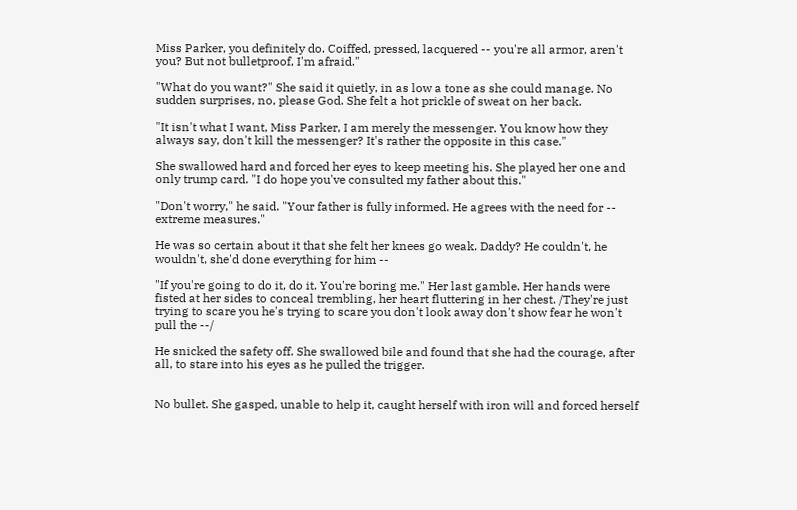Miss Parker, you definitely do. Coiffed, pressed, lacquered -- you're all armor, aren't you? But not bulletproof, I'm afraid."

"What do you want?" She said it quietly, in as low a tone as she could manage. No sudden surprises, no, please God. She felt a hot prickle of sweat on her back.

"It isn't what I want, Miss Parker, I am merely the messenger. You know how they always say, don't kill the messenger? It's rather the opposite in this case."

She swallowed hard and forced her eyes to keep meeting his. She played her one and only trump card. "I do hope you've consulted my father about this."

"Don't worry," he said. "Your father is fully informed. He agrees with the need for -- extreme measures."

He was so certain about it that she felt her knees go weak. Daddy? He couldn't, he wouldn't, she'd done everything for him --

"If you're going to do it, do it. You're boring me." Her last gamble. Her hands were fisted at her sides to conceal trembling, her heart fluttering in her chest. /They're just trying to scare you he's trying to scare you don't look away don't show fear he won't pull the --/

He snicked the safety off. She swallowed bile and found that she had the courage, after all, to stare into his eyes as he pulled the trigger.


No bullet. She gasped, unable to help it, caught herself with iron will and forced herself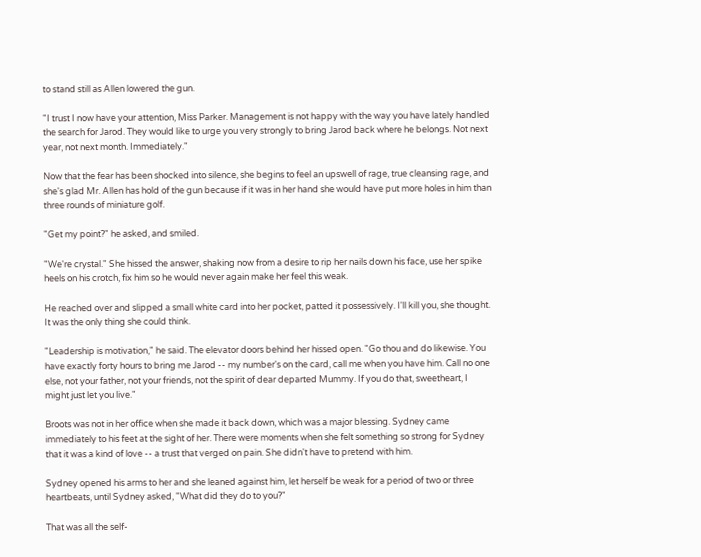to stand still as Allen lowered the gun.

"I trust I now have your attention, Miss Parker. Management is not happy with the way you have lately handled the search for Jarod. They would like to urge you very strongly to bring Jarod back where he belongs. Not next year, not next month. Immediately."

Now that the fear has been shocked into silence, she begins to feel an upswell of rage, true cleansing rage, and she's glad Mr. Allen has hold of the gun because if it was in her hand she would have put more holes in him than three rounds of miniature golf.

"Get my point?" he asked, and smiled.

"We're crystal." She hissed the answer, shaking now from a desire to rip her nails down his face, use her spike heels on his crotch, fix him so he would never again make her feel this weak.

He reached over and slipped a small white card into her pocket, patted it possessively. I'll kill you, she thought. It was the only thing she could think.

"Leadership is motivation," he said. The elevator doors behind her hissed open. "Go thou and do likewise. You have exactly forty hours to bring me Jarod -- my number's on the card, call me when you have him. Call no one else, not your father, not your friends, not the spirit of dear departed Mummy. If you do that, sweetheart, I might just let you live."

Broots was not in her office when she made it back down, which was a major blessing. Sydney came immediately to his feet at the sight of her. There were moments when she felt something so strong for Sydney that it was a kind of love -- a trust that verged on pain. She didn't have to pretend with him.

Sydney opened his arms to her and she leaned against him, let herself be weak for a period of two or three heartbeats, until Sydney asked, "What did they do to you?"

That was all the self-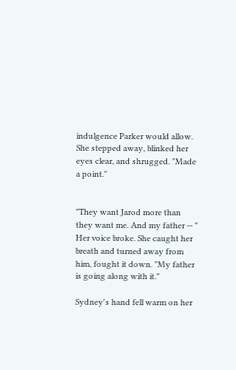indulgence Parker would allow. She stepped away, blinked her eyes clear, and shrugged. "Made a point."


"They want Jarod more than they want me. And my father -- " Her voice broke. She caught her breath and turned away from him, fought it down. "My father is going along with it."

Sydney's hand fell warm on her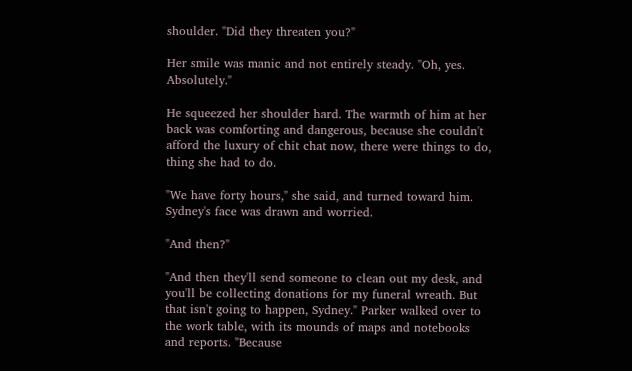shoulder. "Did they threaten you?"

Her smile was manic and not entirely steady. "Oh, yes. Absolutely."

He squeezed her shoulder hard. The warmth of him at her back was comforting and dangerous, because she couldn't afford the luxury of chit chat now, there were things to do, thing she had to do.

"We have forty hours," she said, and turned toward him. Sydney's face was drawn and worried.

"And then?"

"And then they'll send someone to clean out my desk, and you'll be collecting donations for my funeral wreath. But that isn't going to happen, Sydney." Parker walked over to the work table, with its mounds of maps and notebooks and reports. "Because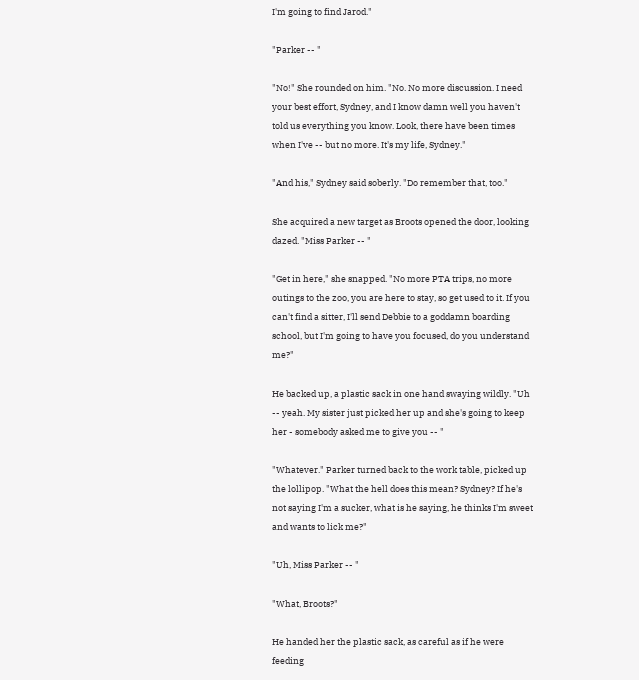I'm going to find Jarod."

"Parker -- "

"No!" She rounded on him. "No. No more discussion. I need your best effort, Sydney, and I know damn well you haven't told us everything you know. Look, there have been times when I've -- but no more. It's my life, Sydney."

"And his," Sydney said soberly. "Do remember that, too."

She acquired a new target as Broots opened the door, looking dazed. "Miss Parker -- "

"Get in here," she snapped. "No more PTA trips, no more outings to the zoo, you are here to stay, so get used to it. If you can't find a sitter, I'll send Debbie to a goddamn boarding school, but I'm going to have you focused, do you understand me?"

He backed up, a plastic sack in one hand swaying wildly. "Uh -- yeah. My sister just picked her up and she's going to keep her - somebody asked me to give you -- "

"Whatever." Parker turned back to the work table, picked up the lollipop. "What the hell does this mean? Sydney? If he's not saying I'm a sucker, what is he saying, he thinks I'm sweet and wants to lick me?"

"Uh, Miss Parker -- "

"What, Broots?"

He handed her the plastic sack, as careful as if he were feeding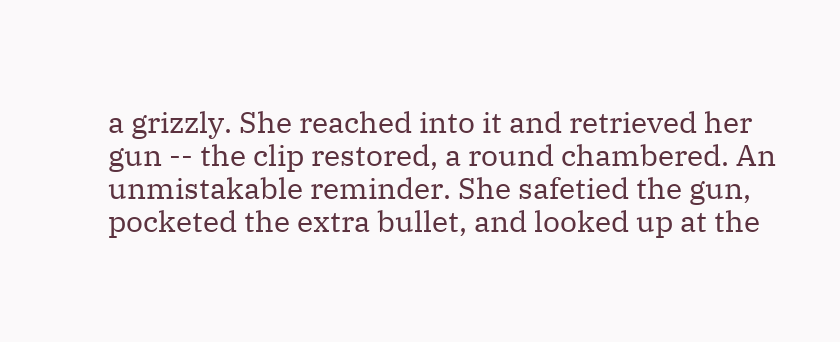a grizzly. She reached into it and retrieved her gun -- the clip restored, a round chambered. An unmistakable reminder. She safetied the gun, pocketed the extra bullet, and looked up at the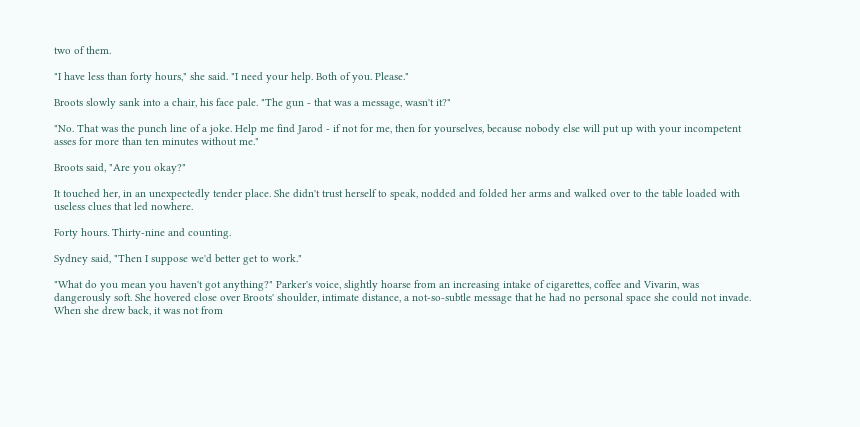two of them.

"I have less than forty hours," she said. "I need your help. Both of you. Please."

Broots slowly sank into a chair, his face pale. "The gun - that was a message, wasn't it?"

"No. That was the punch line of a joke. Help me find Jarod - if not for me, then for yourselves, because nobody else will put up with your incompetent asses for more than ten minutes without me."

Broots said, "Are you okay?"

It touched her, in an unexpectedly tender place. She didn't trust herself to speak, nodded and folded her arms and walked over to the table loaded with useless clues that led nowhere.

Forty hours. Thirty-nine and counting.

Sydney said, "Then I suppose we'd better get to work."

"What do you mean you haven't got anything?" Parker's voice, slightly hoarse from an increasing intake of cigarettes, coffee and Vivarin, was dangerously soft. She hovered close over Broots' shoulder, intimate distance, a not-so-subtle message that he had no personal space she could not invade. When she drew back, it was not from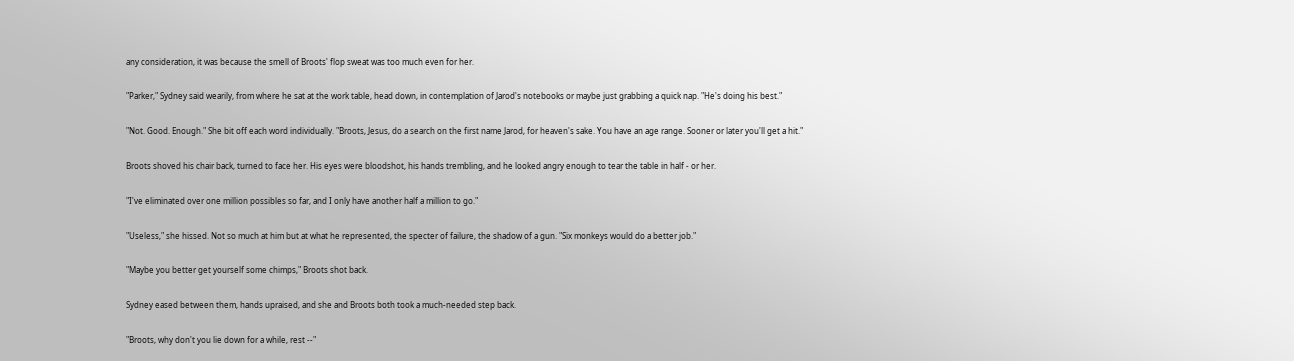any consideration, it was because the smell of Broots' flop sweat was too much even for her.

"Parker," Sydney said wearily, from where he sat at the work table, head down, in contemplation of Jarod's notebooks or maybe just grabbing a quick nap. "He's doing his best."

"Not. Good. Enough." She bit off each word individually. "Broots, Jesus, do a search on the first name Jarod, for heaven's sake. You have an age range. Sooner or later you'll get a hit."

Broots shoved his chair back, turned to face her. His eyes were bloodshot, his hands trembling, and he looked angry enough to tear the table in half - or her.

"I've eliminated over one million possibles so far, and I only have another half a million to go."

"Useless," she hissed. Not so much at him but at what he represented, the specter of failure, the shadow of a gun. "Six monkeys would do a better job."

"Maybe you better get yourself some chimps," Broots shot back.

Sydney eased between them, hands upraised, and she and Broots both took a much-needed step back.

"Broots, why don't you lie down for a while, rest --"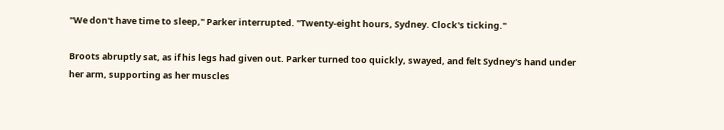"We don't have time to sleep," Parker interrupted. "Twenty-eight hours, Sydney. Clock's ticking."

Broots abruptly sat, as if his legs had given out. Parker turned too quickly, swayed, and felt Sydney's hand under her arm, supporting as her muscles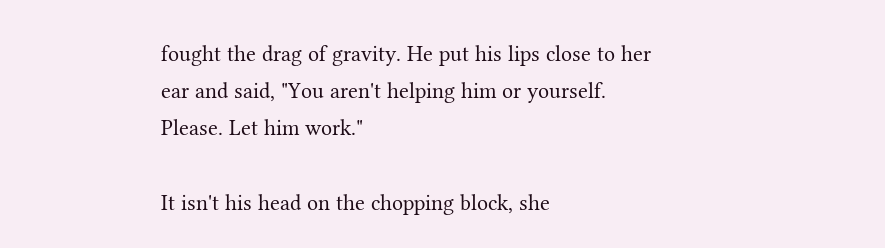fought the drag of gravity. He put his lips close to her ear and said, "You aren't helping him or yourself. Please. Let him work."

It isn't his head on the chopping block, she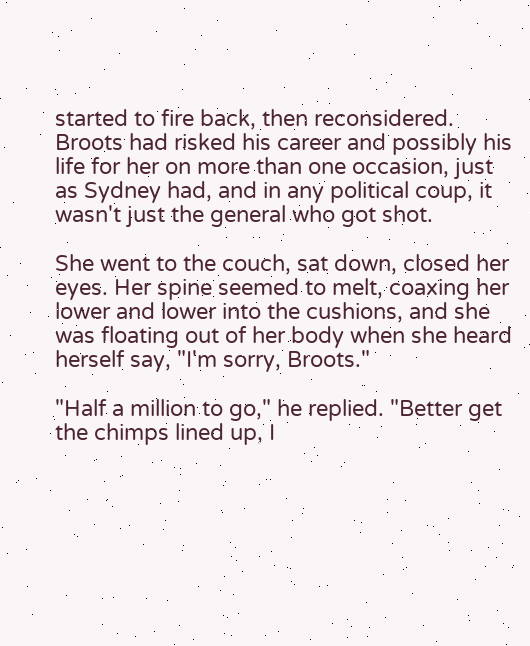started to fire back, then reconsidered. Broots had risked his career and possibly his life for her on more than one occasion, just as Sydney had, and in any political coup, it wasn't just the general who got shot.

She went to the couch, sat down, closed her eyes. Her spine seemed to melt, coaxing her lower and lower into the cushions, and she was floating out of her body when she heard herself say, "I'm sorry, Broots."

"Half a million to go," he replied. "Better get the chimps lined up, I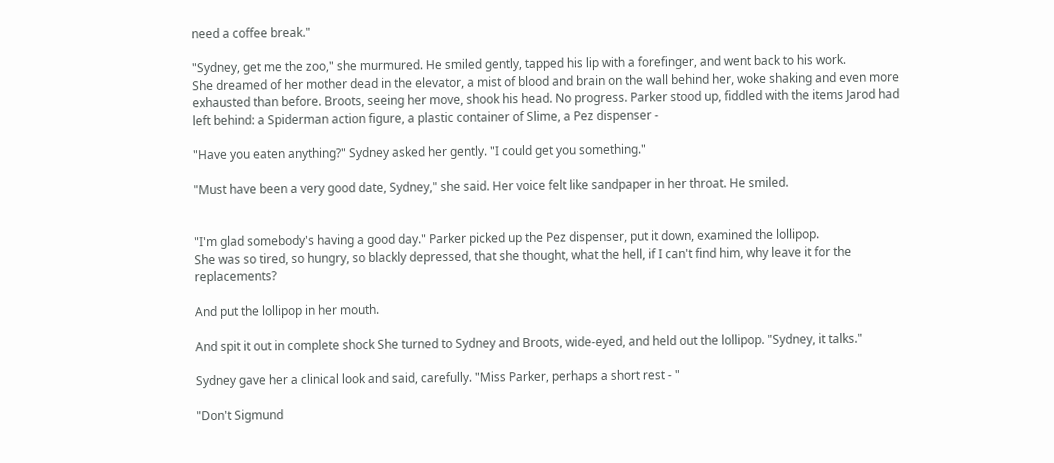need a coffee break."

"Sydney, get me the zoo," she murmured. He smiled gently, tapped his lip with a forefinger, and went back to his work.
She dreamed of her mother dead in the elevator, a mist of blood and brain on the wall behind her, woke shaking and even more exhausted than before. Broots, seeing her move, shook his head. No progress. Parker stood up, fiddled with the items Jarod had left behind: a Spiderman action figure, a plastic container of Slime, a Pez dispenser -

"Have you eaten anything?" Sydney asked her gently. "I could get you something."

"Must have been a very good date, Sydney," she said. Her voice felt like sandpaper in her throat. He smiled.


"I'm glad somebody's having a good day." Parker picked up the Pez dispenser, put it down, examined the lollipop.
She was so tired, so hungry, so blackly depressed, that she thought, what the hell, if I can't find him, why leave it for the replacements?

And put the lollipop in her mouth.

And spit it out in complete shock She turned to Sydney and Broots, wide-eyed, and held out the lollipop. "Sydney, it talks."

Sydney gave her a clinical look and said, carefully. "Miss Parker, perhaps a short rest - "

"Don't Sigmund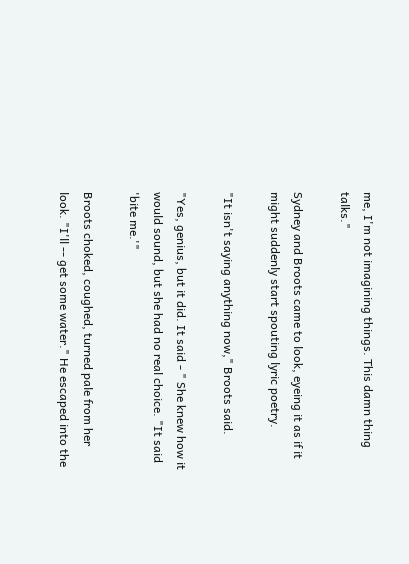me, I'm not imagining things. This damn thing talks."

Sydney and Broots came to look, eyeing it as if it might suddenly start spouting lyric poetry.

"It isn't saying anything now," Broots said.

"Yes, genius, but it did. It said - " She knew how it would sound, but she had no real choice. "It said 'bite me.'"

Broots choked, coughed, turned pale from her look. "I'll -- get some water." He escaped into the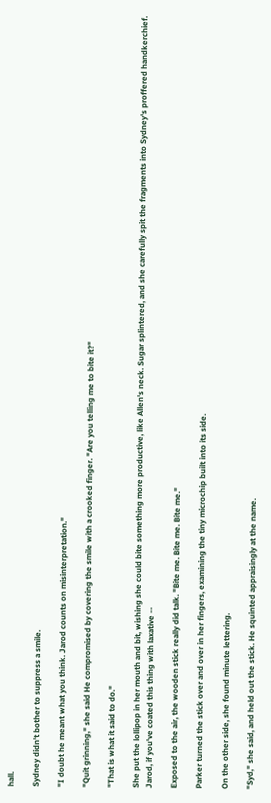hall.

Sydney didn't bother to suppress a smile.

"I doubt he meant what you think. Jarod counts on misinterpretation."

"Quit grinning," she said He compromised by covering the smile with a crooked finger. "Are you telling me to bite it?"

"That is what it said to do."

She put the lollipop in her mouth and bit, wishing she could bite something more productive, like Allen's neck. Sugar splintered, and she carefully spit the fragments into Sydney's proffered handkerchief. Jarod, if you've coated this thing with laxative --

Exposed to the air, the wooden stick really did talk. "Bite me. Bite me. Bite me."

Parker turned the stick over and over in her fingers, examining the tiny microchip built into its side.

On the other side, she found minute lettering.

"Syd," she said, and held out the stick. He squinted appraisingly at the name.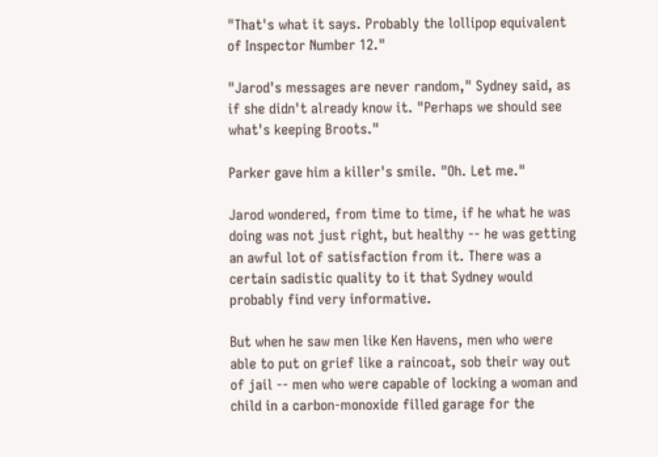"That's what it says. Probably the lollipop equivalent of Inspector Number 12."

"Jarod's messages are never random," Sydney said, as if she didn't already know it. "Perhaps we should see what's keeping Broots."

Parker gave him a killer's smile. "Oh. Let me."

Jarod wondered, from time to time, if he what he was doing was not just right, but healthy -- he was getting an awful lot of satisfaction from it. There was a certain sadistic quality to it that Sydney would probably find very informative.

But when he saw men like Ken Havens, men who were able to put on grief like a raincoat, sob their way out of jail -- men who were capable of locking a woman and child in a carbon-monoxide filled garage for the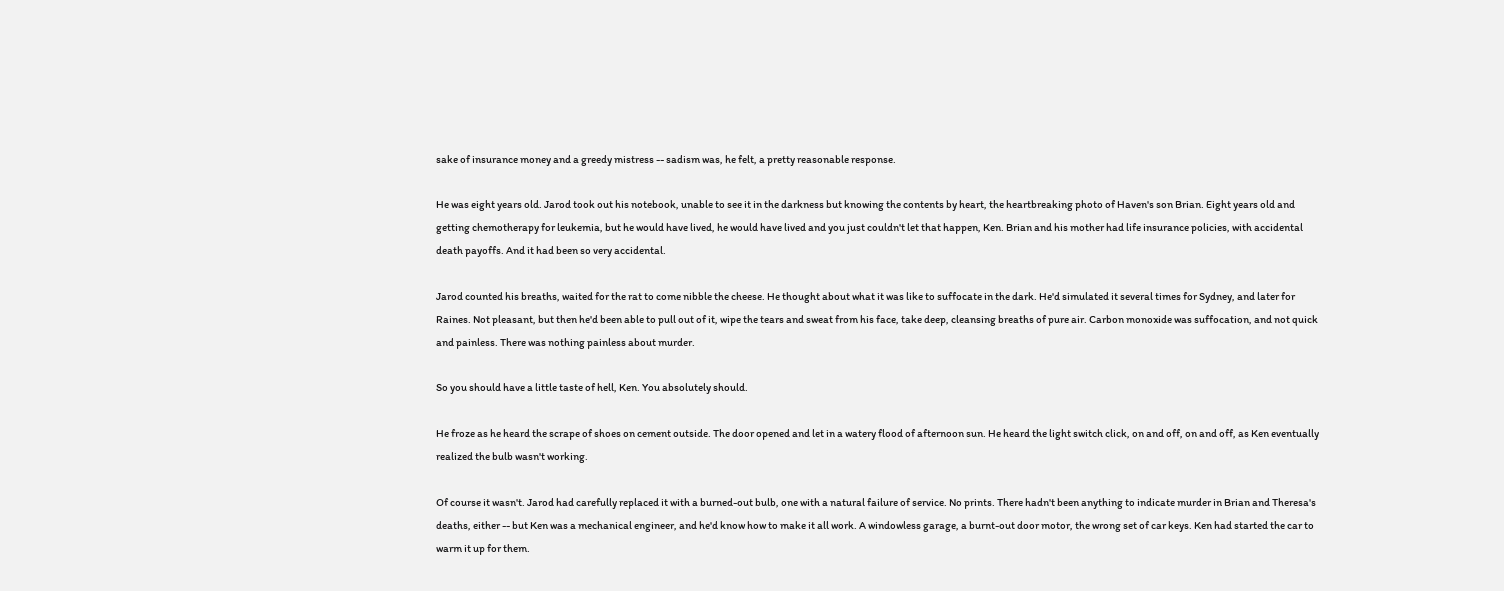sake of insurance money and a greedy mistress -- sadism was, he felt, a pretty reasonable response.

He was eight years old. Jarod took out his notebook, unable to see it in the darkness but knowing the contents by heart, the heartbreaking photo of Haven's son Brian. Eight years old and getting chemotherapy for leukemia, but he would have lived, he would have lived and you just couldn't let that happen, Ken. Brian and his mother had life insurance policies, with accidental death payoffs. And it had been so very accidental.

Jarod counted his breaths, waited for the rat to come nibble the cheese. He thought about what it was like to suffocate in the dark. He'd simulated it several times for Sydney, and later for Raines. Not pleasant, but then he'd been able to pull out of it, wipe the tears and sweat from his face, take deep, cleansing breaths of pure air. Carbon monoxide was suffocation, and not quick and painless. There was nothing painless about murder.

So you should have a little taste of hell, Ken. You absolutely should.

He froze as he heard the scrape of shoes on cement outside. The door opened and let in a watery flood of afternoon sun. He heard the light switch click, on and off, on and off, as Ken eventually realized the bulb wasn't working.

Of course it wasn't. Jarod had carefully replaced it with a burned-out bulb, one with a natural failure of service. No prints. There hadn't been anything to indicate murder in Brian and Theresa's deaths, either -- but Ken was a mechanical engineer, and he'd know how to make it all work. A windowless garage, a burnt-out door motor, the wrong set of car keys. Ken had started the car to warm it up for them.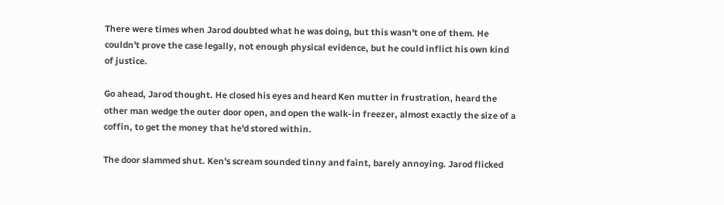There were times when Jarod doubted what he was doing, but this wasn't one of them. He couldn't prove the case legally, not enough physical evidence, but he could inflict his own kind of justice.

Go ahead, Jarod thought. He closed his eyes and heard Ken mutter in frustration, heard the other man wedge the outer door open, and open the walk-in freezer, almost exactly the size of a coffin, to get the money that he'd stored within.

The door slammed shut. Ken's scream sounded tinny and faint, barely annoying. Jarod flicked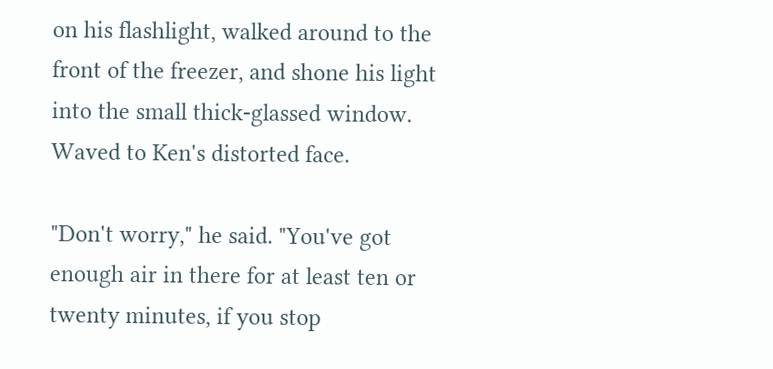on his flashlight, walked around to the front of the freezer, and shone his light into the small thick-glassed window. Waved to Ken's distorted face.

"Don't worry," he said. "You've got enough air in there for at least ten or twenty minutes, if you stop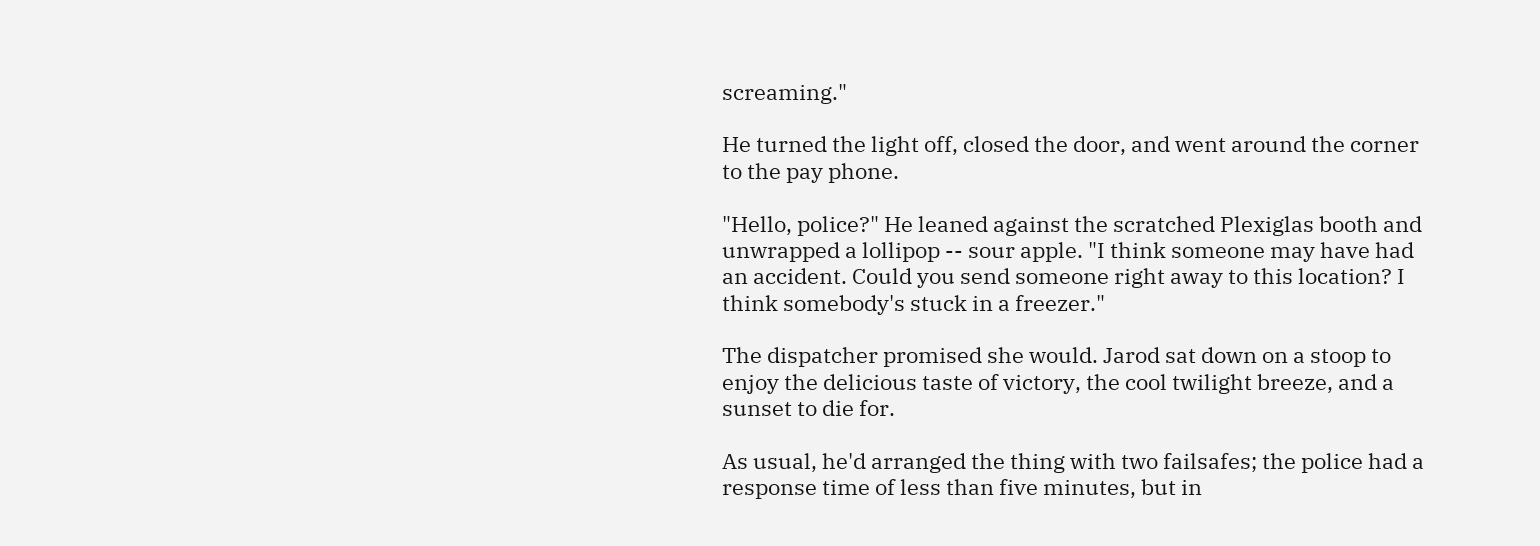screaming."

He turned the light off, closed the door, and went around the corner to the pay phone.

"Hello, police?" He leaned against the scratched Plexiglas booth and unwrapped a lollipop -- sour apple. "I think someone may have had an accident. Could you send someone right away to this location? I think somebody's stuck in a freezer."

The dispatcher promised she would. Jarod sat down on a stoop to enjoy the delicious taste of victory, the cool twilight breeze, and a sunset to die for.

As usual, he'd arranged the thing with two failsafes; the police had a response time of less than five minutes, but in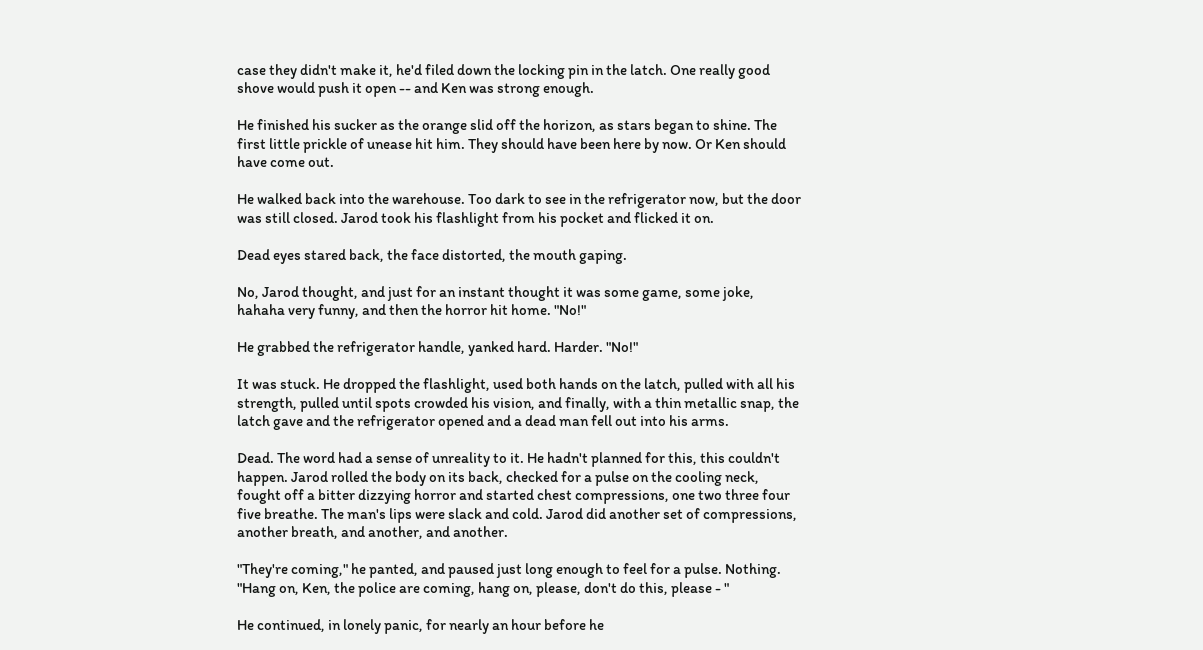case they didn't make it, he'd filed down the locking pin in the latch. One really good shove would push it open -- and Ken was strong enough.

He finished his sucker as the orange slid off the horizon, as stars began to shine. The first little prickle of unease hit him. They should have been here by now. Or Ken should have come out.

He walked back into the warehouse. Too dark to see in the refrigerator now, but the door was still closed. Jarod took his flashlight from his pocket and flicked it on.

Dead eyes stared back, the face distorted, the mouth gaping.

No, Jarod thought, and just for an instant thought it was some game, some joke, hahaha very funny, and then the horror hit home. "No!"

He grabbed the refrigerator handle, yanked hard. Harder. "No!"

It was stuck. He dropped the flashlight, used both hands on the latch, pulled with all his strength, pulled until spots crowded his vision, and finally, with a thin metallic snap, the latch gave and the refrigerator opened and a dead man fell out into his arms.

Dead. The word had a sense of unreality to it. He hadn't planned for this, this couldn't happen. Jarod rolled the body on its back, checked for a pulse on the cooling neck, fought off a bitter dizzying horror and started chest compressions, one two three four five breathe. The man's lips were slack and cold. Jarod did another set of compressions, another breath, and another, and another.

"They're coming," he panted, and paused just long enough to feel for a pulse. Nothing. "Hang on, Ken, the police are coming, hang on, please, don't do this, please - "

He continued, in lonely panic, for nearly an hour before he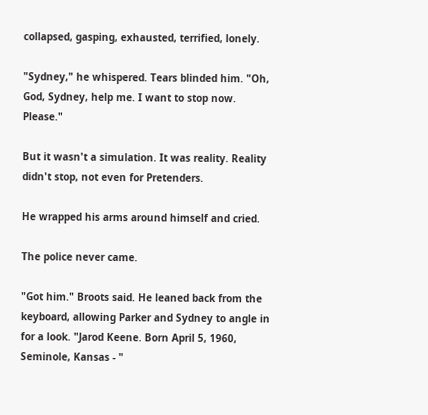collapsed, gasping, exhausted, terrified, lonely.

"Sydney," he whispered. Tears blinded him. "Oh, God, Sydney, help me. I want to stop now. Please."

But it wasn't a simulation. It was reality. Reality didn't stop, not even for Pretenders.

He wrapped his arms around himself and cried.

The police never came.

"Got him." Broots said. He leaned back from the keyboard, allowing Parker and Sydney to angle in for a look. "Jarod Keene. Born April 5, 1960, Seminole, Kansas - "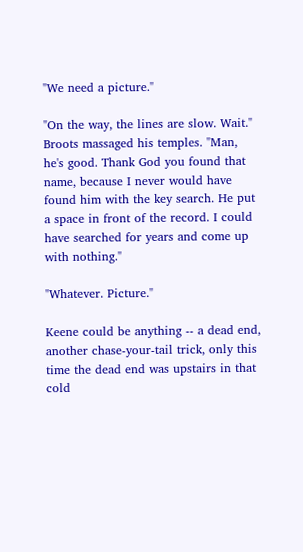"We need a picture."

"On the way, the lines are slow. Wait." Broots massaged his temples. "Man, he's good. Thank God you found that name, because I never would have found him with the key search. He put a space in front of the record. I could have searched for years and come up with nothing."

"Whatever. Picture."

Keene could be anything -- a dead end, another chase-your-tail trick, only this time the dead end was upstairs in that cold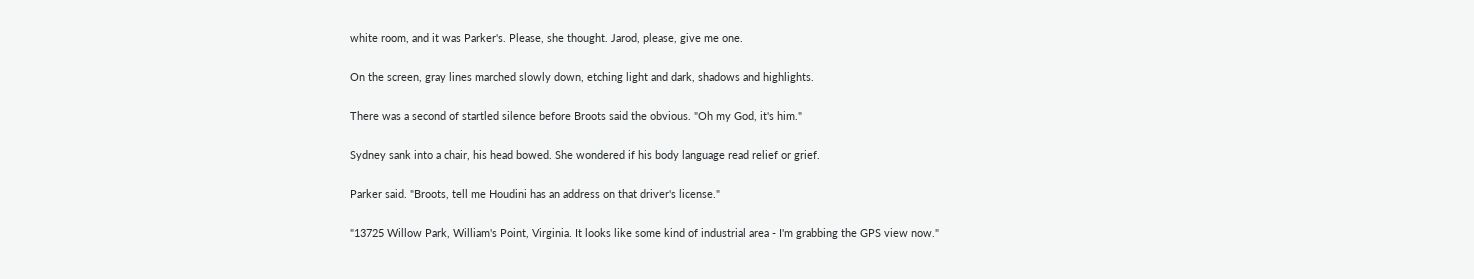white room, and it was Parker's. Please, she thought. Jarod, please, give me one.

On the screen, gray lines marched slowly down, etching light and dark, shadows and highlights.

There was a second of startled silence before Broots said the obvious. "Oh my God, it's him."

Sydney sank into a chair, his head bowed. She wondered if his body language read relief or grief.

Parker said. "Broots, tell me Houdini has an address on that driver's license."

"13725 Willow Park, William's Point, Virginia. It looks like some kind of industrial area - I'm grabbing the GPS view now."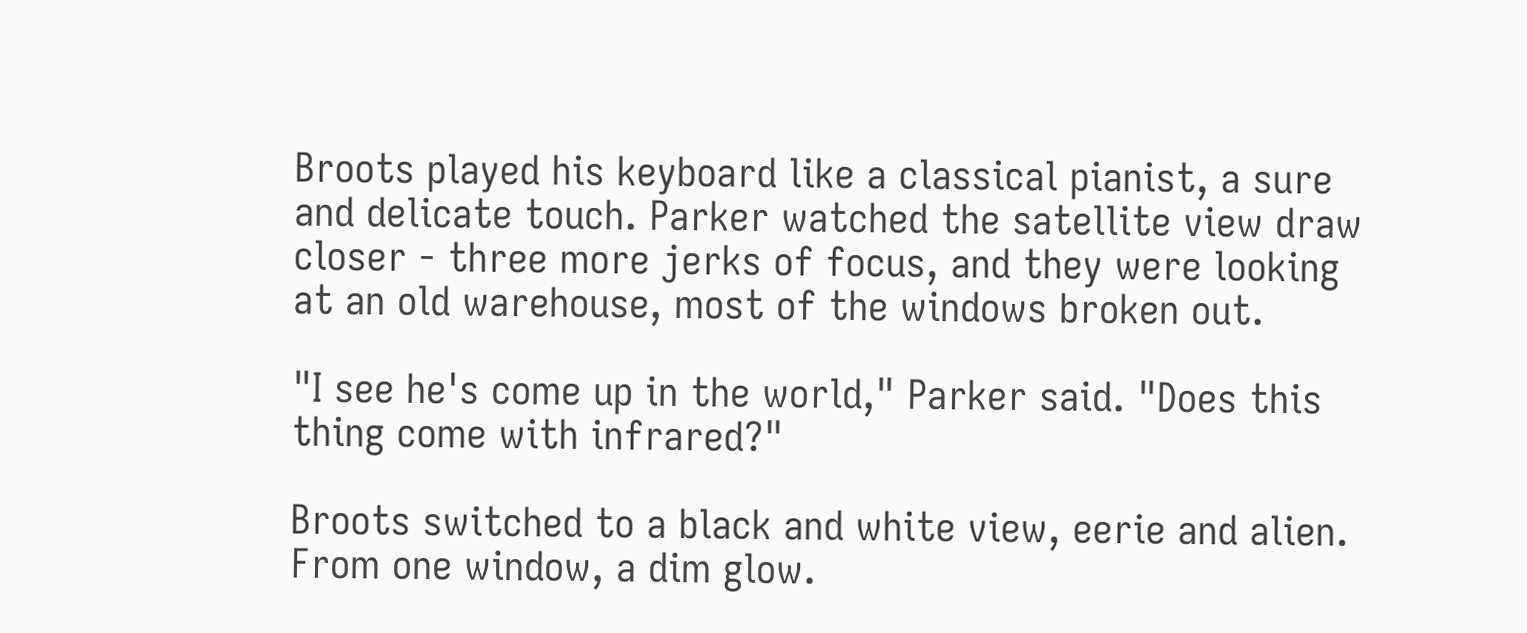Broots played his keyboard like a classical pianist, a sure and delicate touch. Parker watched the satellite view draw closer - three more jerks of focus, and they were looking at an old warehouse, most of the windows broken out.

"I see he's come up in the world," Parker said. "Does this thing come with infrared?"

Broots switched to a black and white view, eerie and alien. From one window, a dim glow.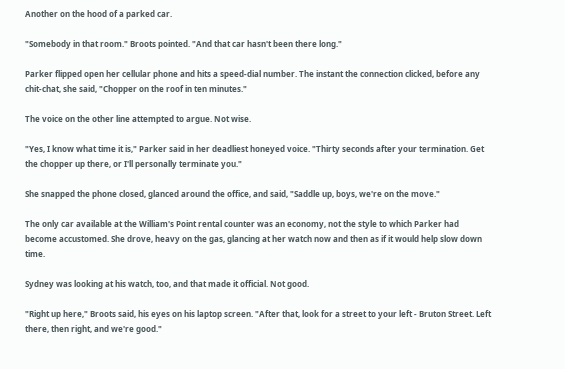Another on the hood of a parked car.

"Somebody in that room." Broots pointed. "And that car hasn't been there long."

Parker flipped open her cellular phone and hits a speed-dial number. The instant the connection clicked, before any chit-chat, she said, "Chopper on the roof in ten minutes."

The voice on the other line attempted to argue. Not wise.

"Yes, I know what time it is," Parker said in her deadliest honeyed voice. "Thirty seconds after your termination. Get the chopper up there, or I'll personally terminate you."

She snapped the phone closed, glanced around the office, and said, "Saddle up, boys, we're on the move."

The only car available at the William's Point rental counter was an economy, not the style to which Parker had become accustomed. She drove, heavy on the gas, glancing at her watch now and then as if it would help slow down time.

Sydney was looking at his watch, too, and that made it official. Not good.

"Right up here," Broots said, his eyes on his laptop screen. "After that, look for a street to your left - Bruton Street. Left there, then right, and we're good."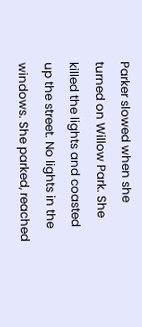Parker slowed when she turned on Willow Park. She killed the lights and coasted up the street. No lights in the windows. She parked, reached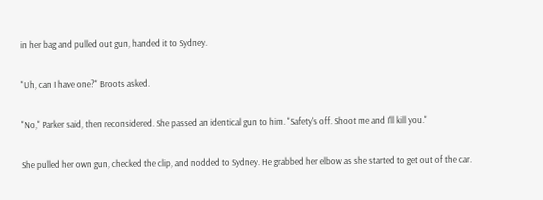in her bag and pulled out gun, handed it to Sydney.

"Uh, can I have one?" Broots asked.

"No," Parker said, then reconsidered. She passed an identical gun to him. "Safety's off. Shoot me and I'll kill you."

She pulled her own gun, checked the clip, and nodded to Sydney. He grabbed her elbow as she started to get out of the car.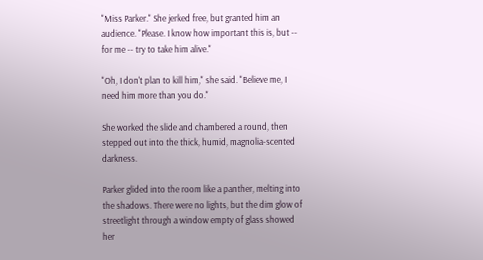"Miss Parker." She jerked free, but granted him an audience. "Please. I know how important this is, but -- for me -- try to take him alive."

"Oh, I don't plan to kill him," she said. "Believe me, I need him more than you do."

She worked the slide and chambered a round, then stepped out into the thick, humid, magnolia-scented darkness.

Parker glided into the room like a panther, melting into the shadows. There were no lights, but the dim glow of streetlight through a window empty of glass showed her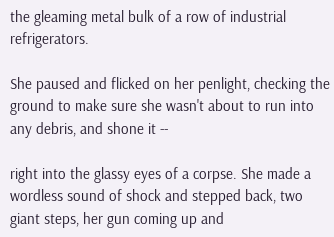the gleaming metal bulk of a row of industrial refrigerators.

She paused and flicked on her penlight, checking the ground to make sure she wasn't about to run into any debris, and shone it --

right into the glassy eyes of a corpse. She made a wordless sound of shock and stepped back, two giant steps, her gun coming up and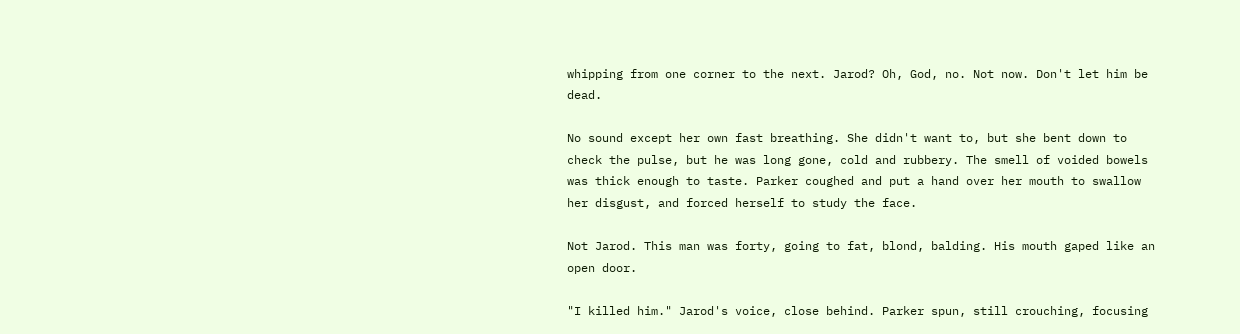whipping from one corner to the next. Jarod? Oh, God, no. Not now. Don't let him be dead.

No sound except her own fast breathing. She didn't want to, but she bent down to check the pulse, but he was long gone, cold and rubbery. The smell of voided bowels was thick enough to taste. Parker coughed and put a hand over her mouth to swallow her disgust, and forced herself to study the face.

Not Jarod. This man was forty, going to fat, blond, balding. His mouth gaped like an open door.

"I killed him." Jarod's voice, close behind. Parker spun, still crouching, focusing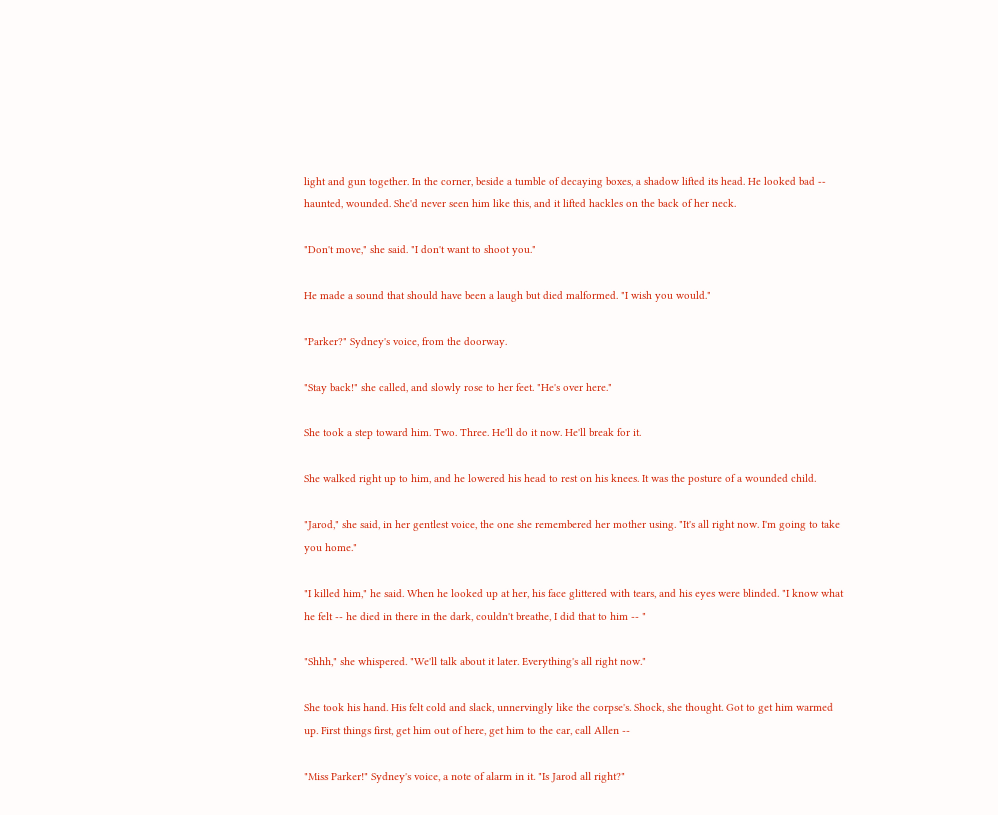light and gun together. In the corner, beside a tumble of decaying boxes, a shadow lifted its head. He looked bad -- haunted, wounded. She'd never seen him like this, and it lifted hackles on the back of her neck.

"Don't move," she said. "I don't want to shoot you."

He made a sound that should have been a laugh but died malformed. "I wish you would."

"Parker?" Sydney's voice, from the doorway.

"Stay back!" she called, and slowly rose to her feet. "He's over here."

She took a step toward him. Two. Three. He'll do it now. He'll break for it.

She walked right up to him, and he lowered his head to rest on his knees. It was the posture of a wounded child.

"Jarod," she said, in her gentlest voice, the one she remembered her mother using. "It's all right now. I'm going to take you home."

"I killed him," he said. When he looked up at her, his face glittered with tears, and his eyes were blinded. "I know what he felt -- he died in there in the dark, couldn't breathe, I did that to him -- "

"Shhh," she whispered. "We'll talk about it later. Everything's all right now."

She took his hand. His felt cold and slack, unnervingly like the corpse's. Shock, she thought. Got to get him warmed up. First things first, get him out of here, get him to the car, call Allen --

"Miss Parker!" Sydney's voice, a note of alarm in it. "Is Jarod all right?"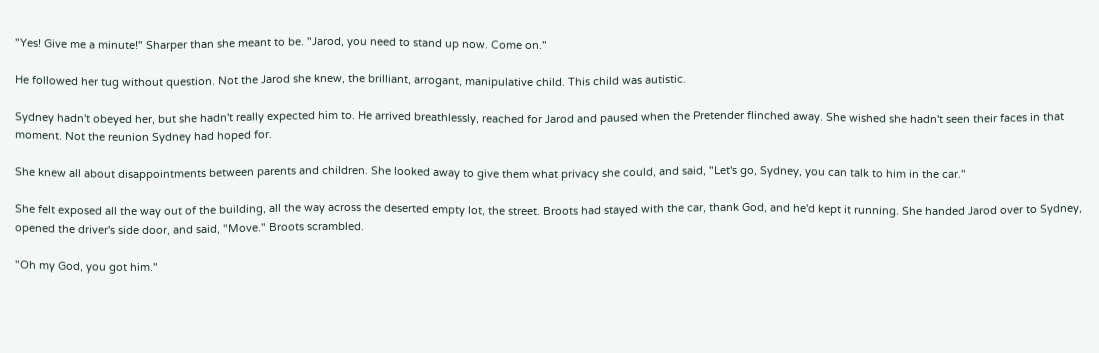"Yes! Give me a minute!" Sharper than she meant to be. "Jarod, you need to stand up now. Come on."

He followed her tug without question. Not the Jarod she knew, the brilliant, arrogant, manipulative child. This child was autistic.

Sydney hadn't obeyed her, but she hadn't really expected him to. He arrived breathlessly, reached for Jarod and paused when the Pretender flinched away. She wished she hadn't seen their faces in that moment. Not the reunion Sydney had hoped for.

She knew all about disappointments between parents and children. She looked away to give them what privacy she could, and said, "Let's go, Sydney, you can talk to him in the car."

She felt exposed all the way out of the building, all the way across the deserted empty lot, the street. Broots had stayed with the car, thank God, and he'd kept it running. She handed Jarod over to Sydney, opened the driver's side door, and said, "Move." Broots scrambled.

"Oh my God, you got him."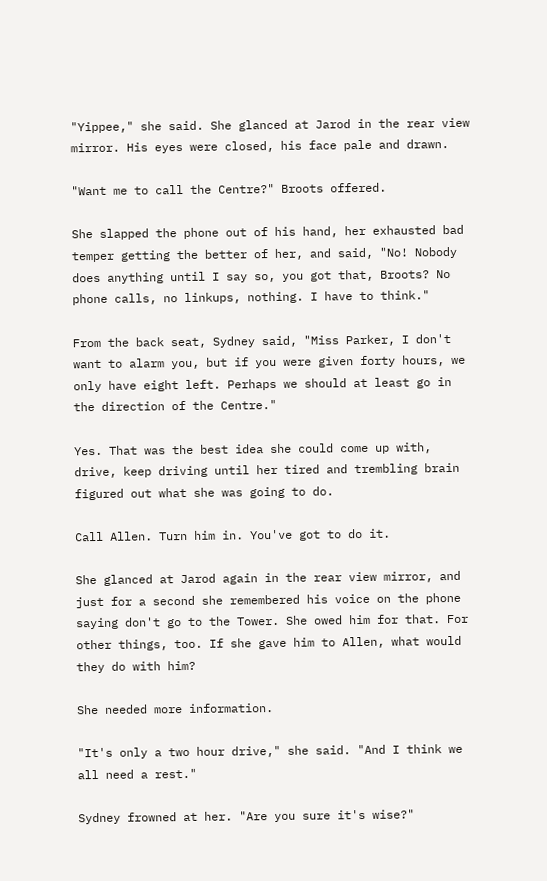"Yippee," she said. She glanced at Jarod in the rear view mirror. His eyes were closed, his face pale and drawn.

"Want me to call the Centre?" Broots offered.

She slapped the phone out of his hand, her exhausted bad temper getting the better of her, and said, "No! Nobody does anything until I say so, you got that, Broots? No phone calls, no linkups, nothing. I have to think."

From the back seat, Sydney said, "Miss Parker, I don't want to alarm you, but if you were given forty hours, we only have eight left. Perhaps we should at least go in the direction of the Centre."

Yes. That was the best idea she could come up with, drive, keep driving until her tired and trembling brain figured out what she was going to do.

Call Allen. Turn him in. You've got to do it.

She glanced at Jarod again in the rear view mirror, and just for a second she remembered his voice on the phone saying don't go to the Tower. She owed him for that. For other things, too. If she gave him to Allen, what would they do with him?

She needed more information.

"It's only a two hour drive," she said. "And I think we all need a rest."

Sydney frowned at her. "Are you sure it's wise?"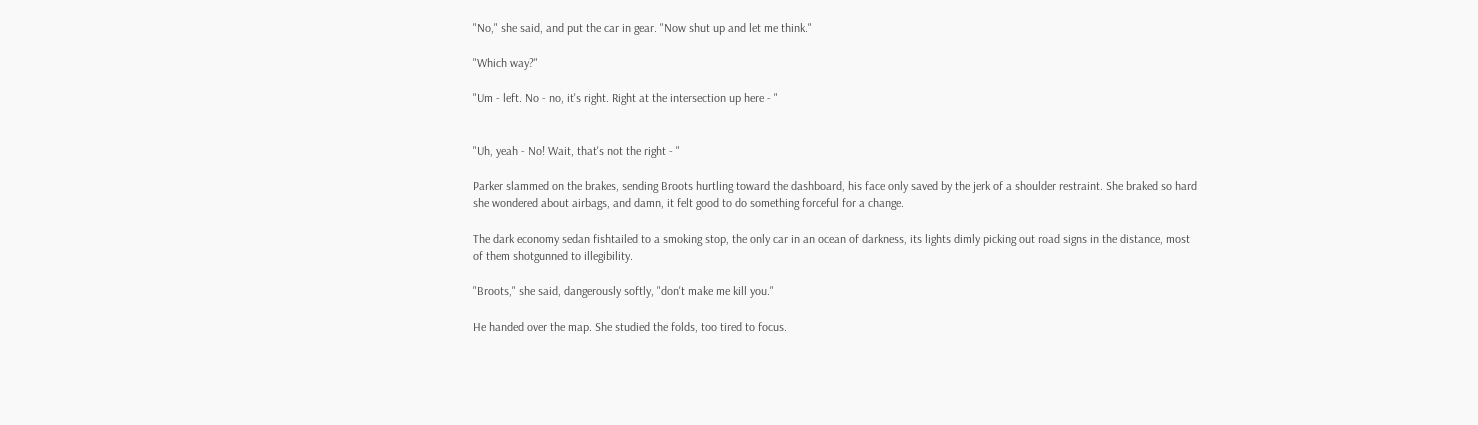"No," she said, and put the car in gear. "Now shut up and let me think."

"Which way?"

"Um - left. No - no, it's right. Right at the intersection up here - "


"Uh, yeah - No! Wait, that's not the right - "

Parker slammed on the brakes, sending Broots hurtling toward the dashboard, his face only saved by the jerk of a shoulder restraint. She braked so hard she wondered about airbags, and damn, it felt good to do something forceful for a change.

The dark economy sedan fishtailed to a smoking stop, the only car in an ocean of darkness, its lights dimly picking out road signs in the distance, most of them shotgunned to illegibility.

"Broots," she said, dangerously softly, "don't make me kill you."

He handed over the map. She studied the folds, too tired to focus.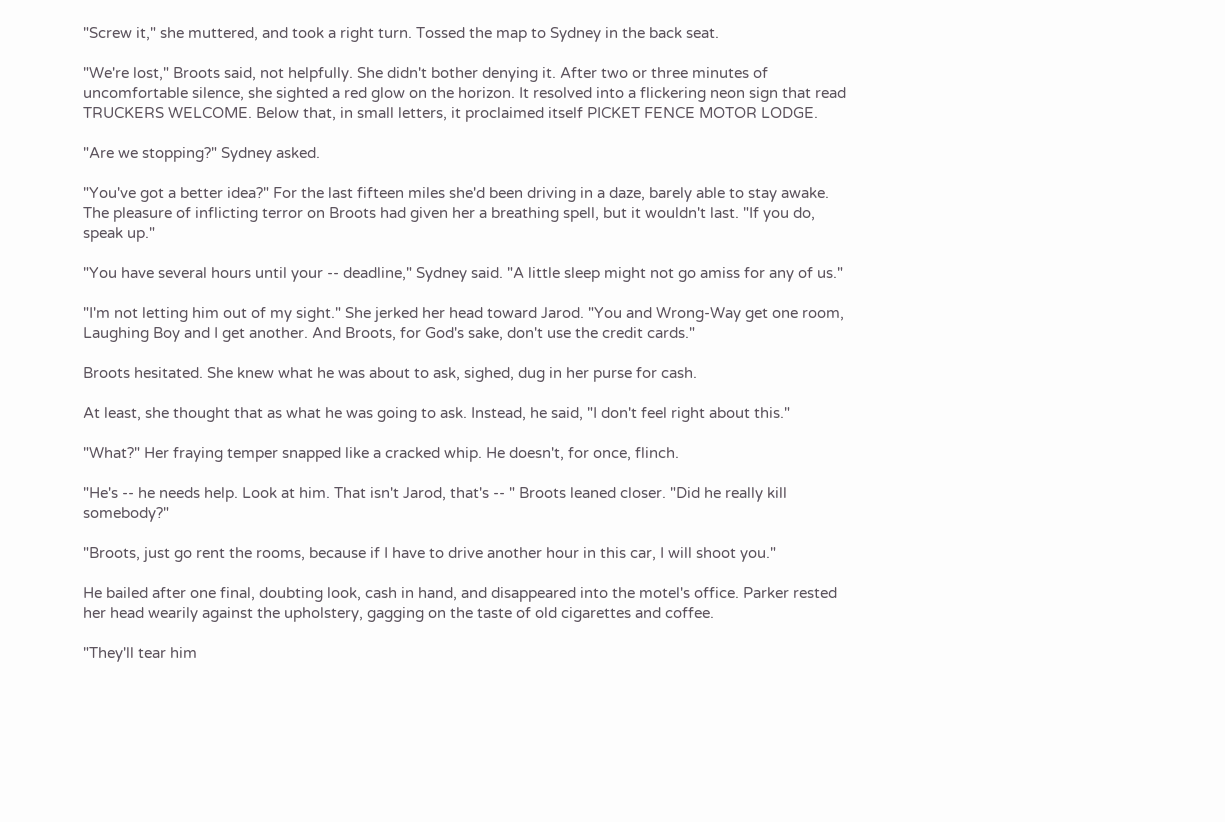"Screw it," she muttered, and took a right turn. Tossed the map to Sydney in the back seat.

"We're lost," Broots said, not helpfully. She didn't bother denying it. After two or three minutes of uncomfortable silence, she sighted a red glow on the horizon. It resolved into a flickering neon sign that read TRUCKERS WELCOME. Below that, in small letters, it proclaimed itself PICKET FENCE MOTOR LODGE.

"Are we stopping?" Sydney asked.

"You've got a better idea?" For the last fifteen miles she'd been driving in a daze, barely able to stay awake. The pleasure of inflicting terror on Broots had given her a breathing spell, but it wouldn't last. "If you do, speak up."

"You have several hours until your -- deadline," Sydney said. "A little sleep might not go amiss for any of us."

"I'm not letting him out of my sight." She jerked her head toward Jarod. "You and Wrong-Way get one room, Laughing Boy and I get another. And Broots, for God's sake, don't use the credit cards."

Broots hesitated. She knew what he was about to ask, sighed, dug in her purse for cash.

At least, she thought that as what he was going to ask. Instead, he said, "I don't feel right about this."

"What?" Her fraying temper snapped like a cracked whip. He doesn't, for once, flinch.

"He's -- he needs help. Look at him. That isn't Jarod, that's -- " Broots leaned closer. "Did he really kill somebody?"

"Broots, just go rent the rooms, because if I have to drive another hour in this car, I will shoot you."

He bailed after one final, doubting look, cash in hand, and disappeared into the motel's office. Parker rested her head wearily against the upholstery, gagging on the taste of old cigarettes and coffee.

"They'll tear him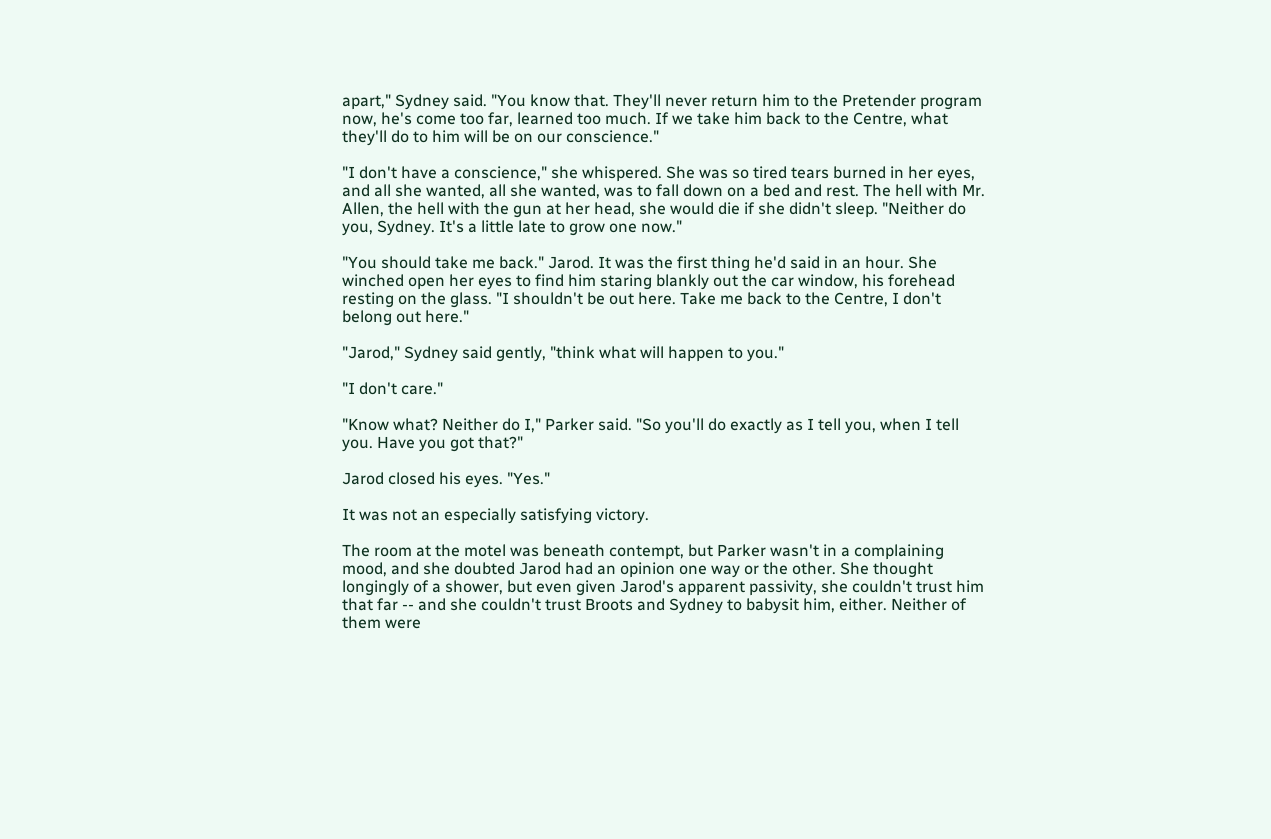apart," Sydney said. "You know that. They'll never return him to the Pretender program now, he's come too far, learned too much. If we take him back to the Centre, what they'll do to him will be on our conscience."

"I don't have a conscience," she whispered. She was so tired tears burned in her eyes, and all she wanted, all she wanted, was to fall down on a bed and rest. The hell with Mr. Allen, the hell with the gun at her head, she would die if she didn't sleep. "Neither do you, Sydney. It's a little late to grow one now."

"You should take me back." Jarod. It was the first thing he'd said in an hour. She winched open her eyes to find him staring blankly out the car window, his forehead resting on the glass. "I shouldn't be out here. Take me back to the Centre, I don't belong out here."

"Jarod," Sydney said gently, "think what will happen to you."

"I don't care."

"Know what? Neither do I," Parker said. "So you'll do exactly as I tell you, when I tell you. Have you got that?"

Jarod closed his eyes. "Yes."

It was not an especially satisfying victory.

The room at the motel was beneath contempt, but Parker wasn't in a complaining mood, and she doubted Jarod had an opinion one way or the other. She thought longingly of a shower, but even given Jarod's apparent passivity, she couldn't trust him that far -- and she couldn't trust Broots and Sydney to babysit him, either. Neither of them were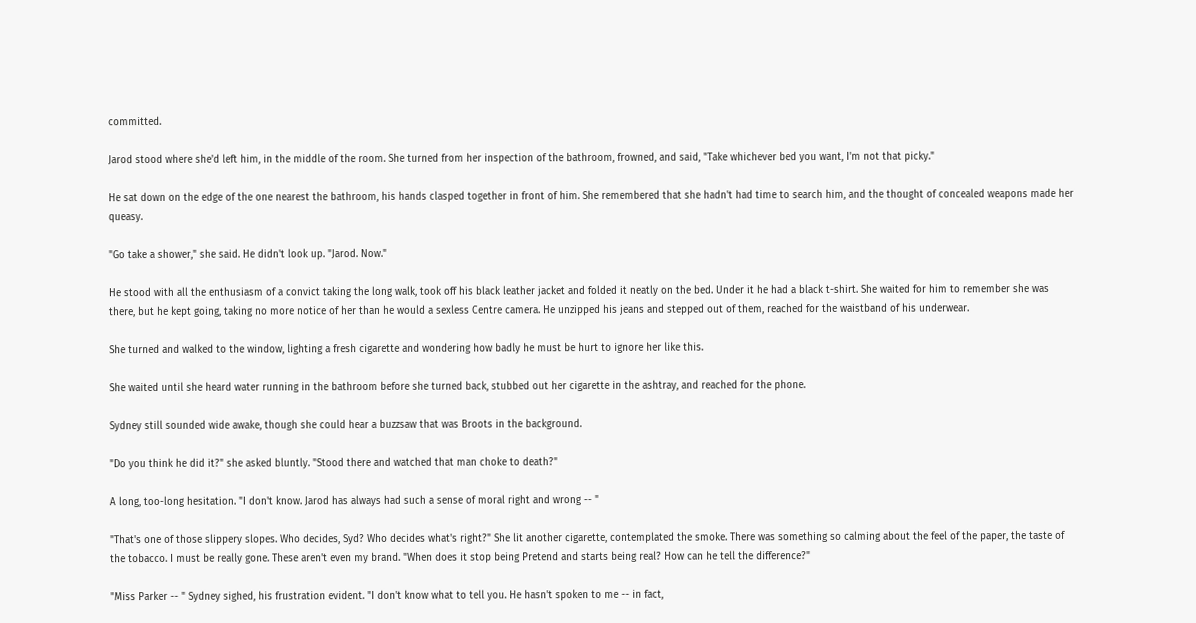committed.

Jarod stood where she'd left him, in the middle of the room. She turned from her inspection of the bathroom, frowned, and said, "Take whichever bed you want, I'm not that picky."

He sat down on the edge of the one nearest the bathroom, his hands clasped together in front of him. She remembered that she hadn't had time to search him, and the thought of concealed weapons made her queasy.

"Go take a shower," she said. He didn't look up. "Jarod. Now."

He stood with all the enthusiasm of a convict taking the long walk, took off his black leather jacket and folded it neatly on the bed. Under it he had a black t-shirt. She waited for him to remember she was there, but he kept going, taking no more notice of her than he would a sexless Centre camera. He unzipped his jeans and stepped out of them, reached for the waistband of his underwear.

She turned and walked to the window, lighting a fresh cigarette and wondering how badly he must be hurt to ignore her like this.

She waited until she heard water running in the bathroom before she turned back, stubbed out her cigarette in the ashtray, and reached for the phone.

Sydney still sounded wide awake, though she could hear a buzzsaw that was Broots in the background.

"Do you think he did it?" she asked bluntly. "Stood there and watched that man choke to death?"

A long, too-long hesitation. "I don't know. Jarod has always had such a sense of moral right and wrong -- "

"That's one of those slippery slopes. Who decides, Syd? Who decides what's right?" She lit another cigarette, contemplated the smoke. There was something so calming about the feel of the paper, the taste of the tobacco. I must be really gone. These aren't even my brand. "When does it stop being Pretend and starts being real? How can he tell the difference?"

"Miss Parker -- " Sydney sighed, his frustration evident. "I don't know what to tell you. He hasn't spoken to me -- in fact,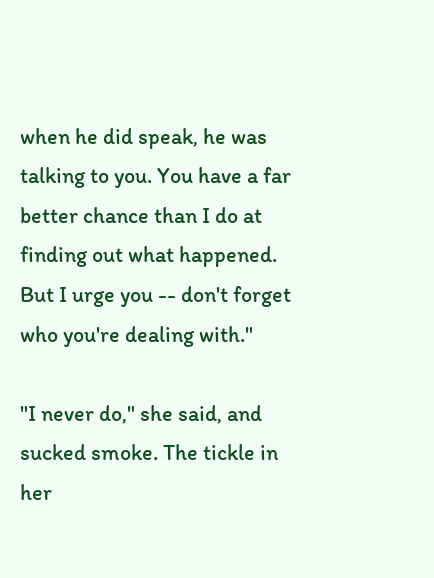when he did speak, he was talking to you. You have a far better chance than I do at finding out what happened. But I urge you -- don't forget who you're dealing with."

"I never do," she said, and sucked smoke. The tickle in her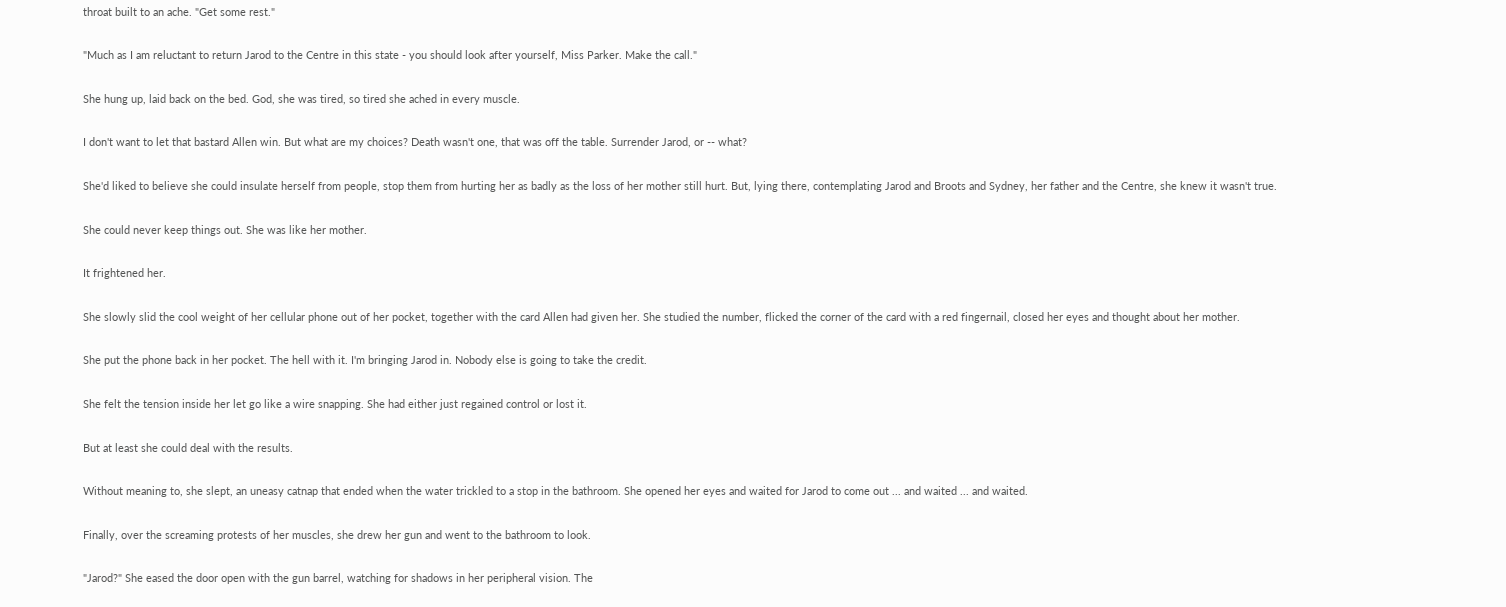throat built to an ache. "Get some rest."

"Much as I am reluctant to return Jarod to the Centre in this state - you should look after yourself, Miss Parker. Make the call."

She hung up, laid back on the bed. God, she was tired, so tired she ached in every muscle.

I don't want to let that bastard Allen win. But what are my choices? Death wasn't one, that was off the table. Surrender Jarod, or -- what?

She'd liked to believe she could insulate herself from people, stop them from hurting her as badly as the loss of her mother still hurt. But, lying there, contemplating Jarod and Broots and Sydney, her father and the Centre, she knew it wasn't true.

She could never keep things out. She was like her mother.

It frightened her.

She slowly slid the cool weight of her cellular phone out of her pocket, together with the card Allen had given her. She studied the number, flicked the corner of the card with a red fingernail, closed her eyes and thought about her mother.

She put the phone back in her pocket. The hell with it. I'm bringing Jarod in. Nobody else is going to take the credit.

She felt the tension inside her let go like a wire snapping. She had either just regained control or lost it.

But at least she could deal with the results.

Without meaning to, she slept, an uneasy catnap that ended when the water trickled to a stop in the bathroom. She opened her eyes and waited for Jarod to come out ... and waited ... and waited.

Finally, over the screaming protests of her muscles, she drew her gun and went to the bathroom to look.

"Jarod?" She eased the door open with the gun barrel, watching for shadows in her peripheral vision. The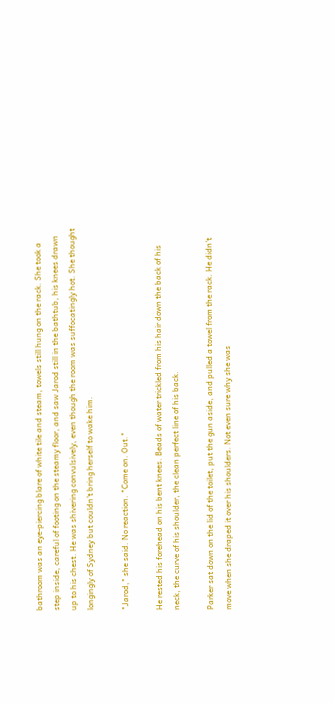bathroom was an eye-piercing blare of white tile and steam, towels still hung on the rack. She took a step inside, careful of footing on the steamy floor, and saw Jarod still in the bathtub, his knees drawn up to his chest. He was shivering convulsively, even though the room was suffocatingly hot. She thought longingly of Sydney but couldn't bring herself to wake him.

"Jarod," she said. No reaction. "Come on. Out."

He rested his forehead on his bent knees. Beads of water trickled from his hair down the back of his neck, the curve of his shoulder, the clean perfect line of his back.

Parker sat down on the lid of the toilet, put the gun aside, and pulled a towel from the rack. He didn't move when she draped it over his shoulders. Not even sure why she was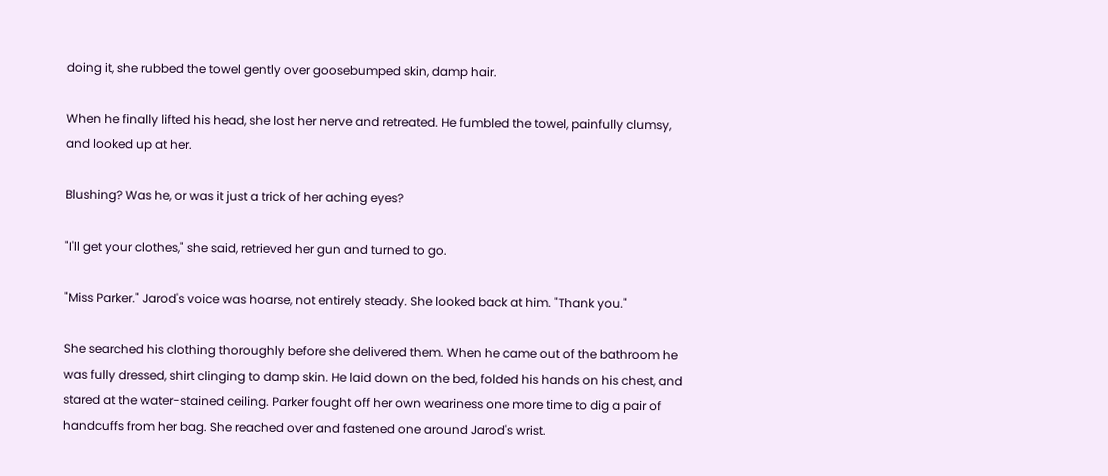doing it, she rubbed the towel gently over goosebumped skin, damp hair.

When he finally lifted his head, she lost her nerve and retreated. He fumbled the towel, painfully clumsy, and looked up at her.

Blushing? Was he, or was it just a trick of her aching eyes?

"I'll get your clothes," she said, retrieved her gun and turned to go.

"Miss Parker." Jarod's voice was hoarse, not entirely steady. She looked back at him. "Thank you."

She searched his clothing thoroughly before she delivered them. When he came out of the bathroom he was fully dressed, shirt clinging to damp skin. He laid down on the bed, folded his hands on his chest, and stared at the water-stained ceiling. Parker fought off her own weariness one more time to dig a pair of handcuffs from her bag. She reached over and fastened one around Jarod's wrist.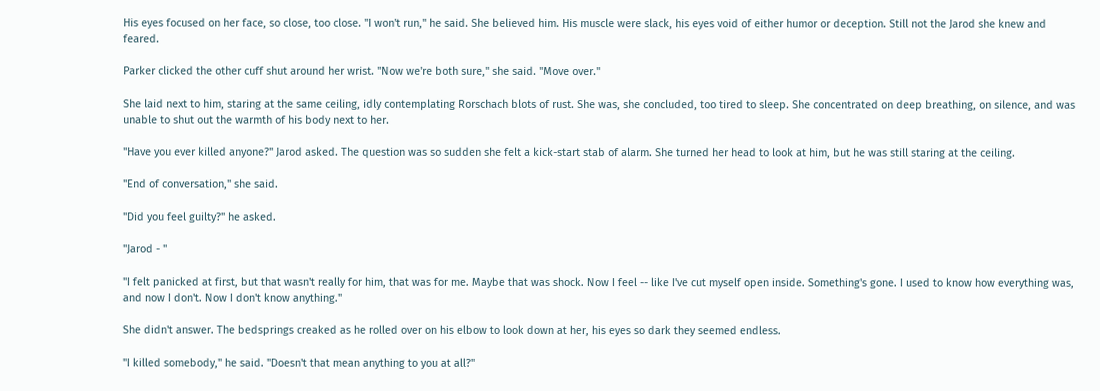His eyes focused on her face, so close, too close. "I won't run," he said. She believed him. His muscle were slack, his eyes void of either humor or deception. Still not the Jarod she knew and feared.

Parker clicked the other cuff shut around her wrist. "Now we're both sure," she said. "Move over."

She laid next to him, staring at the same ceiling, idly contemplating Rorschach blots of rust. She was, she concluded, too tired to sleep. She concentrated on deep breathing, on silence, and was unable to shut out the warmth of his body next to her.

"Have you ever killed anyone?" Jarod asked. The question was so sudden she felt a kick-start stab of alarm. She turned her head to look at him, but he was still staring at the ceiling.

"End of conversation," she said.

"Did you feel guilty?" he asked.

"Jarod - "

"I felt panicked at first, but that wasn't really for him, that was for me. Maybe that was shock. Now I feel -- like I've cut myself open inside. Something's gone. I used to know how everything was, and now I don't. Now I don't know anything."

She didn't answer. The bedsprings creaked as he rolled over on his elbow to look down at her, his eyes so dark they seemed endless.

"I killed somebody," he said. "Doesn't that mean anything to you at all?"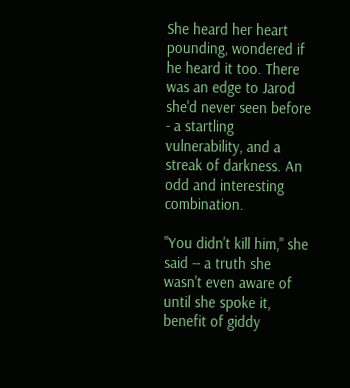She heard her heart pounding, wondered if he heard it too. There was an edge to Jarod she'd never seen before - a startling vulnerability, and a streak of darkness. An odd and interesting combination.

"You didn't kill him," she said -- a truth she wasn't even aware of until she spoke it, benefit of giddy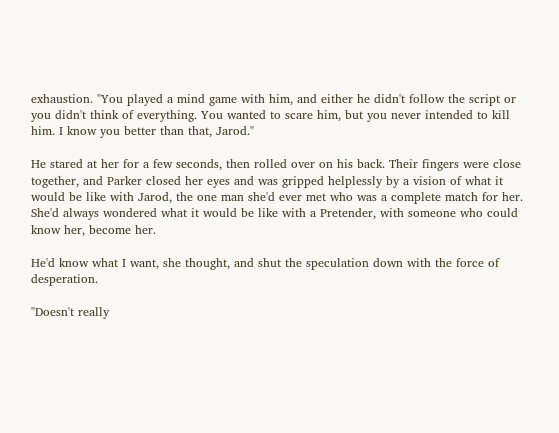exhaustion. "You played a mind game with him, and either he didn't follow the script or you didn't think of everything. You wanted to scare him, but you never intended to kill him. I know you better than that, Jarod."

He stared at her for a few seconds, then rolled over on his back. Their fingers were close together, and Parker closed her eyes and was gripped helplessly by a vision of what it would be like with Jarod, the one man she'd ever met who was a complete match for her. She'd always wondered what it would be like with a Pretender, with someone who could know her, become her.

He'd know what I want, she thought, and shut the speculation down with the force of desperation.

"Doesn't really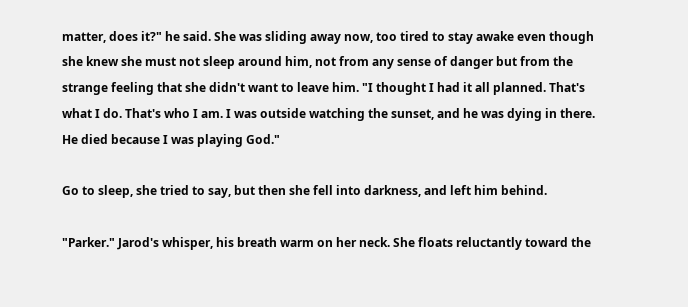matter, does it?" he said. She was sliding away now, too tired to stay awake even though she knew she must not sleep around him, not from any sense of danger but from the strange feeling that she didn't want to leave him. "I thought I had it all planned. That's what I do. That's who I am. I was outside watching the sunset, and he was dying in there. He died because I was playing God."

Go to sleep, she tried to say, but then she fell into darkness, and left him behind.

"Parker." Jarod's whisper, his breath warm on her neck. She floats reluctantly toward the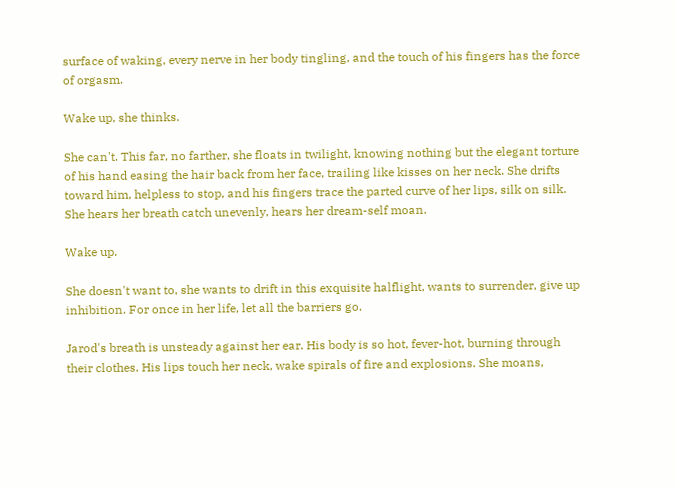surface of waking, every nerve in her body tingling, and the touch of his fingers has the force of orgasm.

Wake up, she thinks.

She can't. This far, no farther, she floats in twilight, knowing nothing but the elegant torture of his hand easing the hair back from her face, trailing like kisses on her neck. She drifts toward him, helpless to stop, and his fingers trace the parted curve of her lips, silk on silk. She hears her breath catch unevenly, hears her dream-self moan.

Wake up.

She doesn't want to, she wants to drift in this exquisite halflight, wants to surrender, give up inhibition. For once in her life, let all the barriers go.

Jarod's breath is unsteady against her ear. His body is so hot, fever-hot, burning through their clothes. His lips touch her neck, wake spirals of fire and explosions. She moans,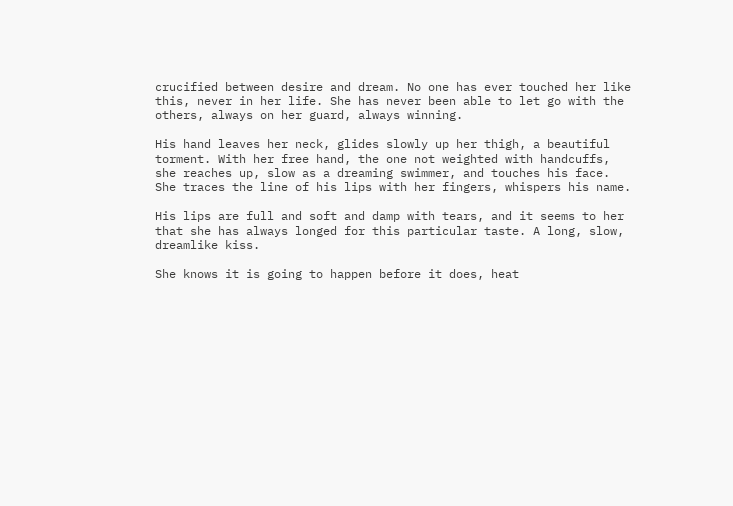crucified between desire and dream. No one has ever touched her like this, never in her life. She has never been able to let go with the others, always on her guard, always winning.

His hand leaves her neck, glides slowly up her thigh, a beautiful torment. With her free hand, the one not weighted with handcuffs, she reaches up, slow as a dreaming swimmer, and touches his face. She traces the line of his lips with her fingers, whispers his name.

His lips are full and soft and damp with tears, and it seems to her that she has always longed for this particular taste. A long, slow, dreamlike kiss.

She knows it is going to happen before it does, heat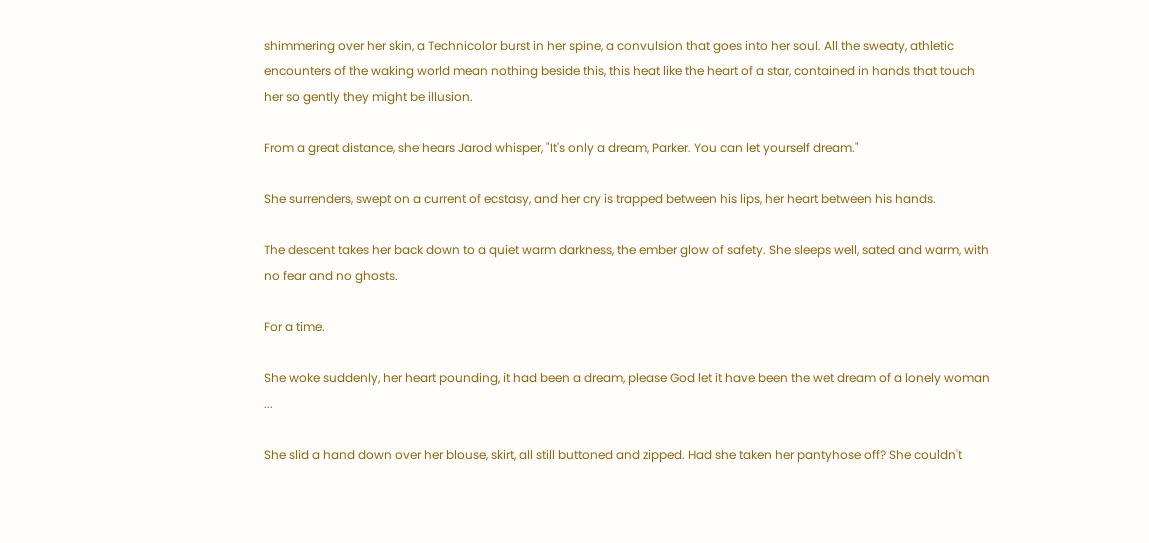shimmering over her skin, a Technicolor burst in her spine, a convulsion that goes into her soul. All the sweaty, athletic encounters of the waking world mean nothing beside this, this heat like the heart of a star, contained in hands that touch her so gently they might be illusion.

From a great distance, she hears Jarod whisper, "It's only a dream, Parker. You can let yourself dream."

She surrenders, swept on a current of ecstasy, and her cry is trapped between his lips, her heart between his hands.

The descent takes her back down to a quiet warm darkness, the ember glow of safety. She sleeps well, sated and warm, with no fear and no ghosts.

For a time.

She woke suddenly, her heart pounding, it had been a dream, please God let it have been the wet dream of a lonely woman ...

She slid a hand down over her blouse, skirt, all still buttoned and zipped. Had she taken her pantyhose off? She couldn't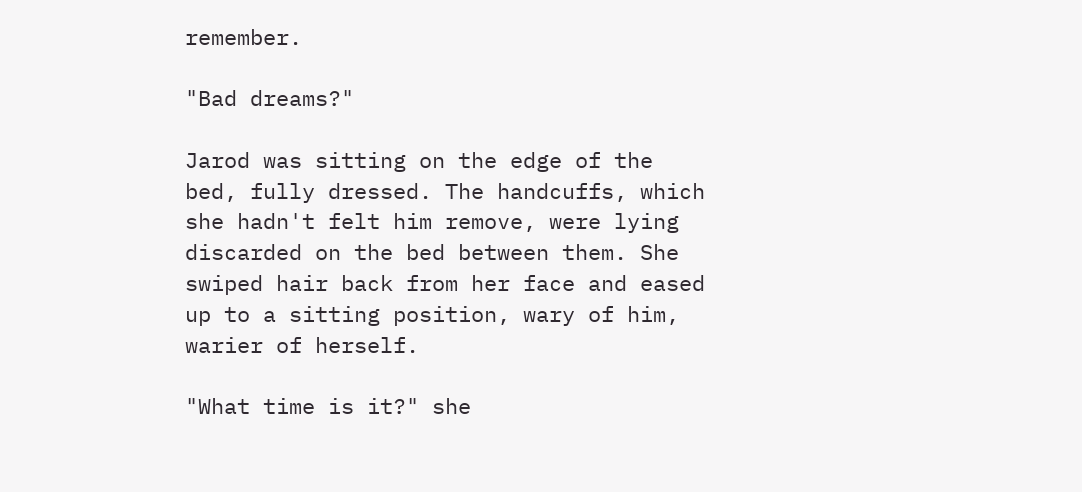remember.

"Bad dreams?"

Jarod was sitting on the edge of the bed, fully dressed. The handcuffs, which she hadn't felt him remove, were lying discarded on the bed between them. She swiped hair back from her face and eased up to a sitting position, wary of him, warier of herself.

"What time is it?" she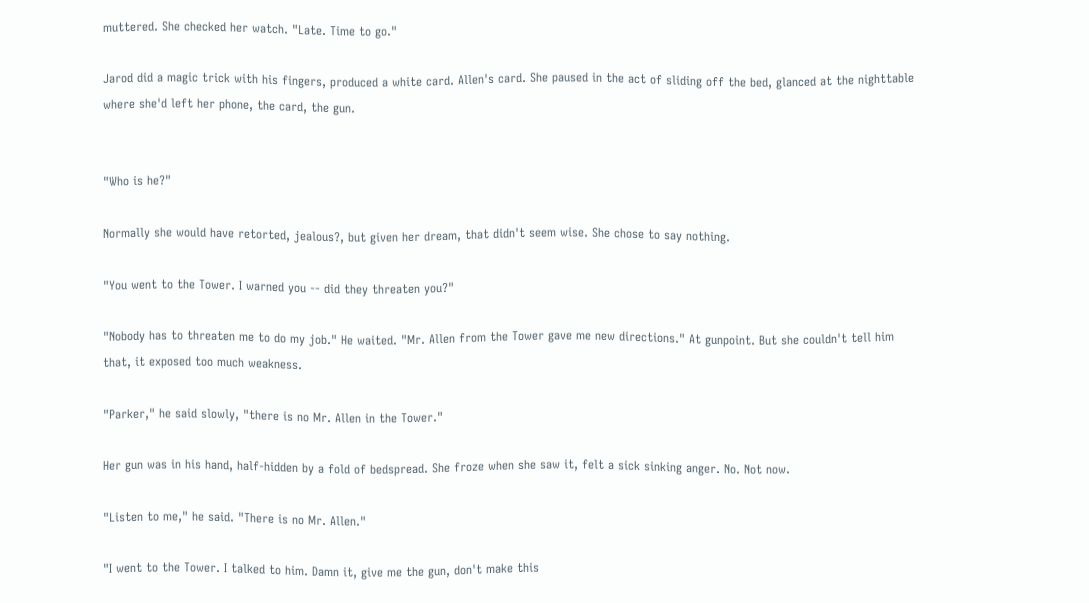muttered. She checked her watch. "Late. Time to go."

Jarod did a magic trick with his fingers, produced a white card. Allen's card. She paused in the act of sliding off the bed, glanced at the nighttable where she'd left her phone, the card, the gun.


"Who is he?"

Normally she would have retorted, jealous?, but given her dream, that didn't seem wise. She chose to say nothing.

"You went to the Tower. I warned you -- did they threaten you?"

"Nobody has to threaten me to do my job." He waited. "Mr. Allen from the Tower gave me new directions." At gunpoint. But she couldn't tell him that, it exposed too much weakness.

"Parker," he said slowly, "there is no Mr. Allen in the Tower."

Her gun was in his hand, half-hidden by a fold of bedspread. She froze when she saw it, felt a sick sinking anger. No. Not now.

"Listen to me," he said. "There is no Mr. Allen."

"I went to the Tower. I talked to him. Damn it, give me the gun, don't make this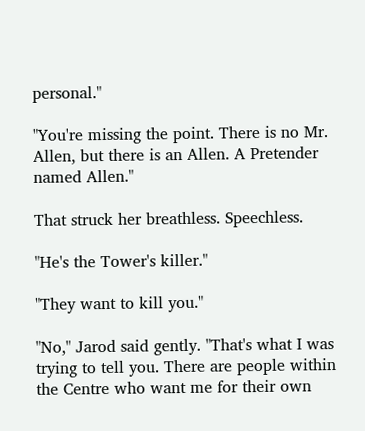personal."

"You're missing the point. There is no Mr. Allen, but there is an Allen. A Pretender named Allen."

That struck her breathless. Speechless.

"He's the Tower's killer."

"They want to kill you."

"No," Jarod said gently. "That's what I was trying to tell you. There are people within the Centre who want me for their own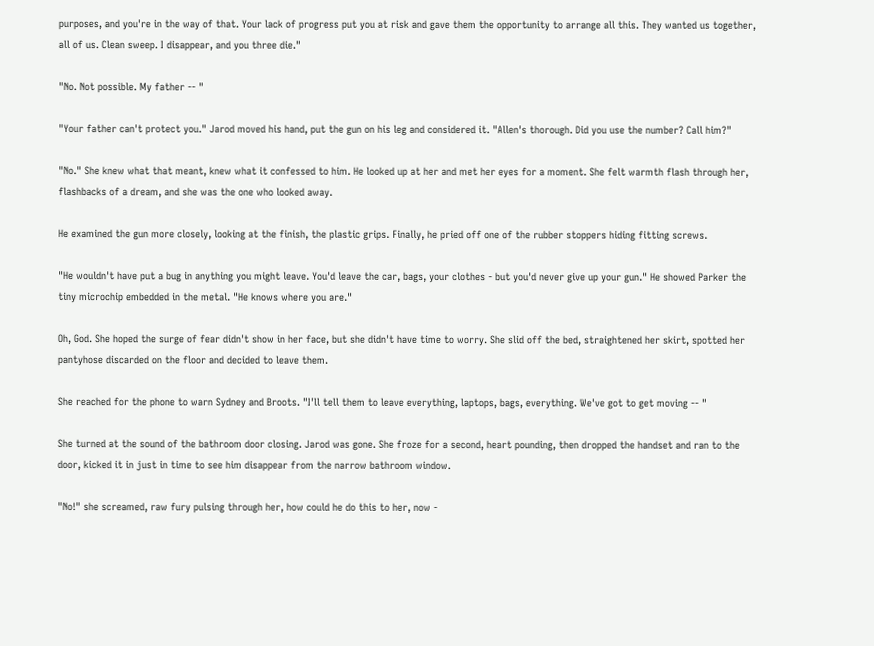purposes, and you're in the way of that. Your lack of progress put you at risk and gave them the opportunity to arrange all this. They wanted us together, all of us. Clean sweep. I disappear, and you three die."

"No. Not possible. My father -- "

"Your father can't protect you." Jarod moved his hand, put the gun on his leg and considered it. "Allen's thorough. Did you use the number? Call him?"

"No." She knew what that meant, knew what it confessed to him. He looked up at her and met her eyes for a moment. She felt warmth flash through her, flashbacks of a dream, and she was the one who looked away.

He examined the gun more closely, looking at the finish, the plastic grips. Finally, he pried off one of the rubber stoppers hiding fitting screws.

"He wouldn't have put a bug in anything you might leave. You'd leave the car, bags, your clothes - but you'd never give up your gun." He showed Parker the tiny microchip embedded in the metal. "He knows where you are."

Oh, God. She hoped the surge of fear didn't show in her face, but she didn't have time to worry. She slid off the bed, straightened her skirt, spotted her pantyhose discarded on the floor and decided to leave them.

She reached for the phone to warn Sydney and Broots. "I'll tell them to leave everything, laptops, bags, everything. We've got to get moving -- "

She turned at the sound of the bathroom door closing. Jarod was gone. She froze for a second, heart pounding, then dropped the handset and ran to the door, kicked it in just in time to see him disappear from the narrow bathroom window.

"No!" she screamed, raw fury pulsing through her, how could he do this to her, now -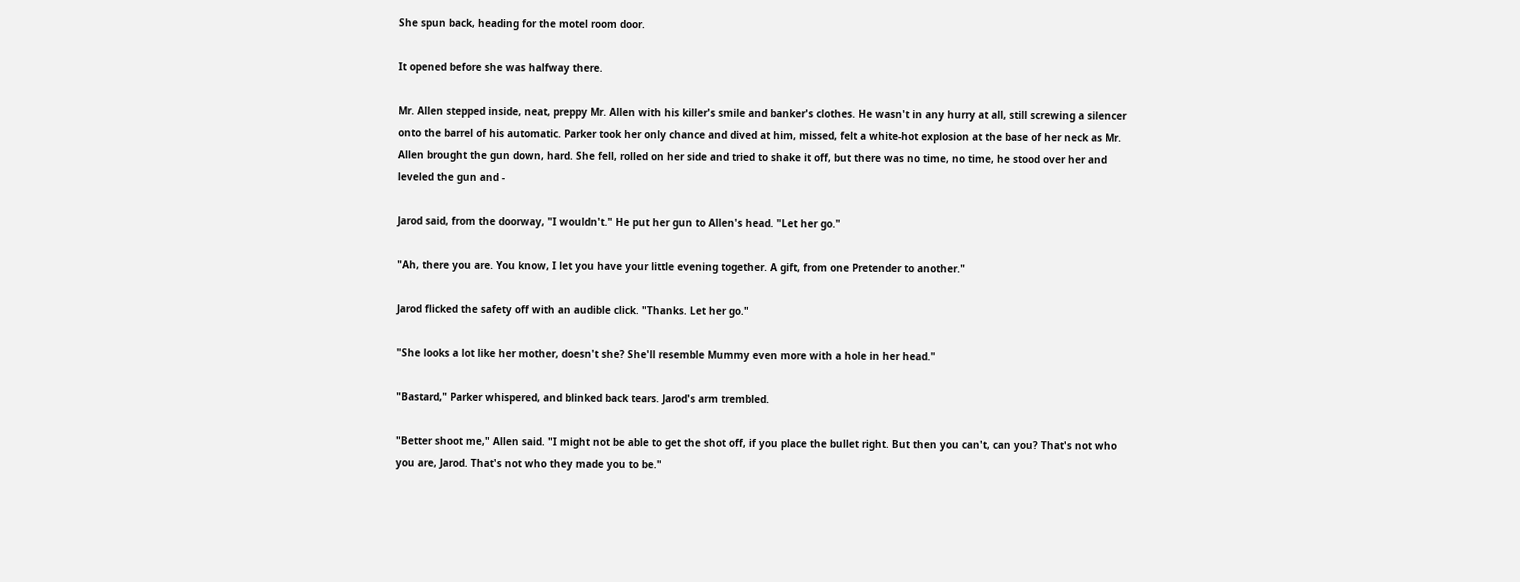She spun back, heading for the motel room door.

It opened before she was halfway there.

Mr. Allen stepped inside, neat, preppy Mr. Allen with his killer's smile and banker's clothes. He wasn't in any hurry at all, still screwing a silencer onto the barrel of his automatic. Parker took her only chance and dived at him, missed, felt a white-hot explosion at the base of her neck as Mr. Allen brought the gun down, hard. She fell, rolled on her side and tried to shake it off, but there was no time, no time, he stood over her and leveled the gun and -

Jarod said, from the doorway, "I wouldn't." He put her gun to Allen's head. "Let her go."

"Ah, there you are. You know, I let you have your little evening together. A gift, from one Pretender to another."

Jarod flicked the safety off with an audible click. "Thanks. Let her go."

"She looks a lot like her mother, doesn't she? She'll resemble Mummy even more with a hole in her head."

"Bastard," Parker whispered, and blinked back tears. Jarod's arm trembled.

"Better shoot me," Allen said. "I might not be able to get the shot off, if you place the bullet right. But then you can't, can you? That's not who you are, Jarod. That's not who they made you to be."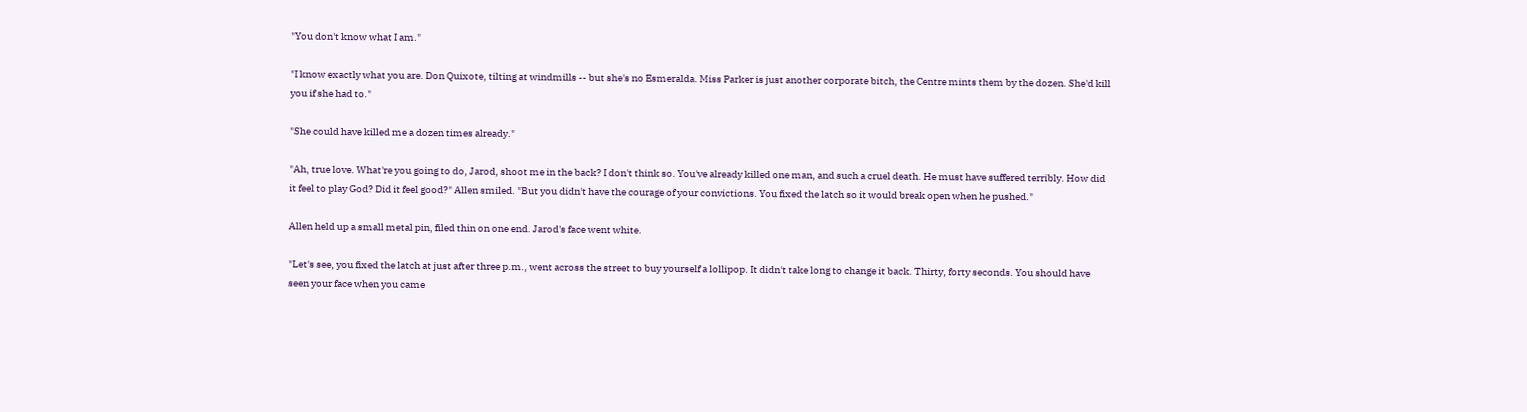"You don't know what I am."

"I know exactly what you are. Don Quixote, tilting at windmills -- but she's no Esmeralda. Miss Parker is just another corporate bitch, the Centre mints them by the dozen. She'd kill you if she had to."

"She could have killed me a dozen times already."

"Ah, true love. What're you going to do, Jarod, shoot me in the back? I don't think so. You've already killed one man, and such a cruel death. He must have suffered terribly. How did it feel to play God? Did it feel good?" Allen smiled. "But you didn't have the courage of your convictions. You fixed the latch so it would break open when he pushed."

Allen held up a small metal pin, filed thin on one end. Jarod's face went white.

"Let's see, you fixed the latch at just after three p.m., went across the street to buy yourself a lollipop. It didn't take long to change it back. Thirty, forty seconds. You should have seen your face when you came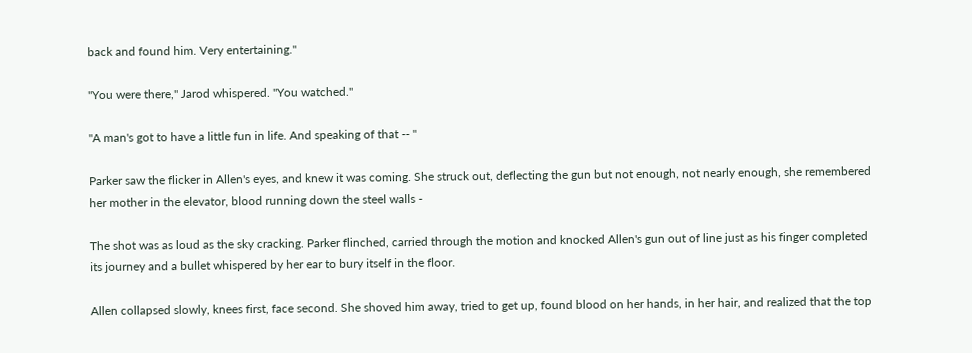back and found him. Very entertaining."

"You were there," Jarod whispered. "You watched."

"A man's got to have a little fun in life. And speaking of that -- "

Parker saw the flicker in Allen's eyes, and knew it was coming. She struck out, deflecting the gun but not enough, not nearly enough, she remembered her mother in the elevator, blood running down the steel walls -

The shot was as loud as the sky cracking. Parker flinched, carried through the motion and knocked Allen's gun out of line just as his finger completed its journey and a bullet whispered by her ear to bury itself in the floor.

Allen collapsed slowly, knees first, face second. She shoved him away, tried to get up, found blood on her hands, in her hair, and realized that the top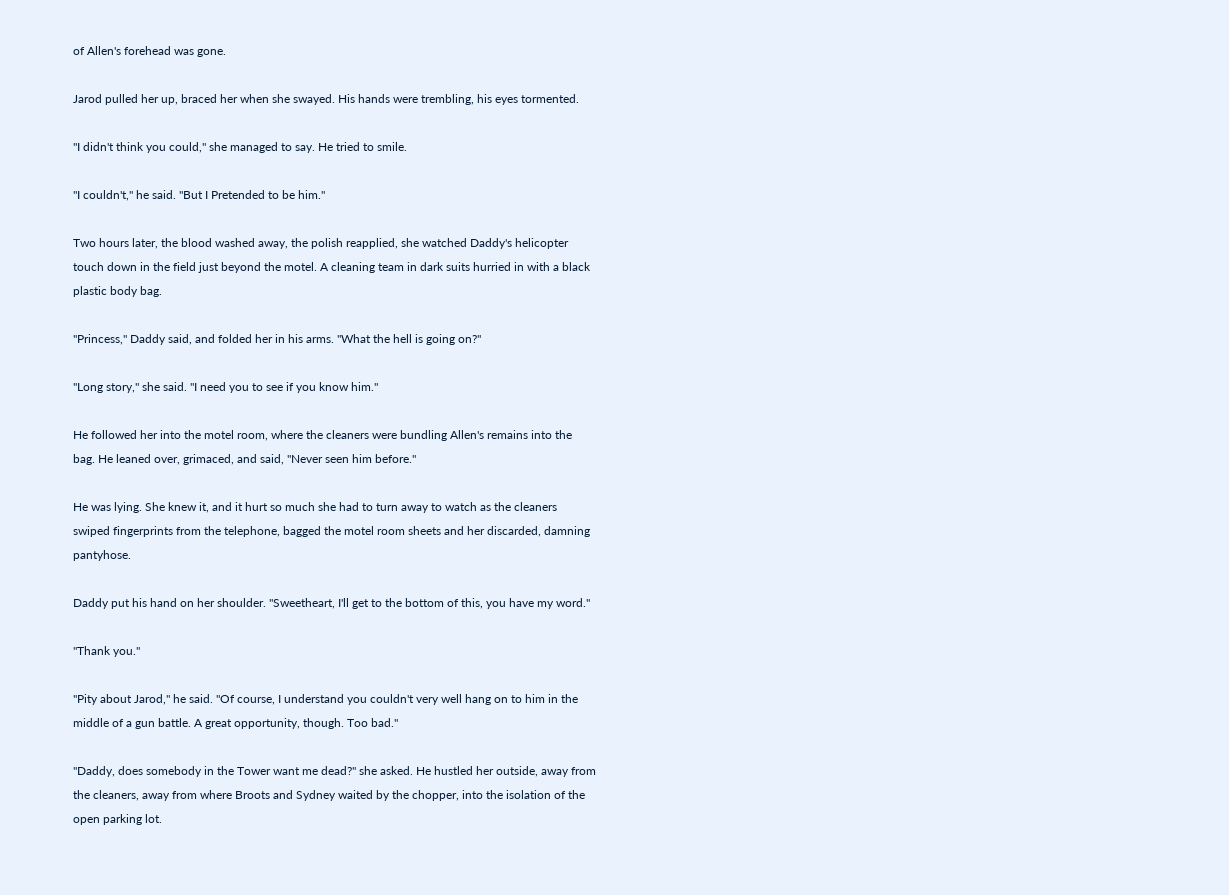of Allen's forehead was gone.

Jarod pulled her up, braced her when she swayed. His hands were trembling, his eyes tormented.

"I didn't think you could," she managed to say. He tried to smile.

"I couldn't," he said. "But I Pretended to be him."

Two hours later, the blood washed away, the polish reapplied, she watched Daddy's helicopter touch down in the field just beyond the motel. A cleaning team in dark suits hurried in with a black plastic body bag.

"Princess," Daddy said, and folded her in his arms. "What the hell is going on?"

"Long story," she said. "I need you to see if you know him."

He followed her into the motel room, where the cleaners were bundling Allen's remains into the bag. He leaned over, grimaced, and said, "Never seen him before."

He was lying. She knew it, and it hurt so much she had to turn away to watch as the cleaners swiped fingerprints from the telephone, bagged the motel room sheets and her discarded, damning pantyhose.

Daddy put his hand on her shoulder. "Sweetheart, I'll get to the bottom of this, you have my word."

"Thank you."

"Pity about Jarod," he said. "Of course, I understand you couldn't very well hang on to him in the middle of a gun battle. A great opportunity, though. Too bad."

"Daddy, does somebody in the Tower want me dead?" she asked. He hustled her outside, away from the cleaners, away from where Broots and Sydney waited by the chopper, into the isolation of the open parking lot.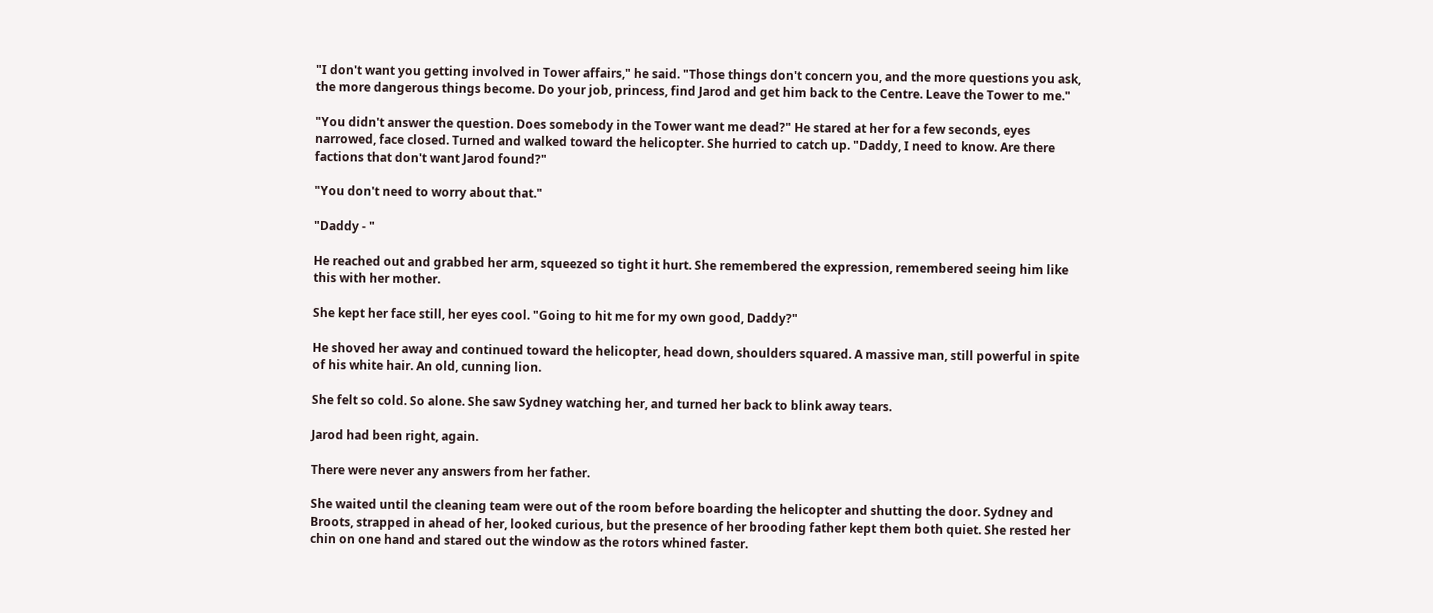"I don't want you getting involved in Tower affairs," he said. "Those things don't concern you, and the more questions you ask, the more dangerous things become. Do your job, princess, find Jarod and get him back to the Centre. Leave the Tower to me."

"You didn't answer the question. Does somebody in the Tower want me dead?" He stared at her for a few seconds, eyes narrowed, face closed. Turned and walked toward the helicopter. She hurried to catch up. "Daddy, I need to know. Are there factions that don't want Jarod found?"

"You don't need to worry about that."

"Daddy - "

He reached out and grabbed her arm, squeezed so tight it hurt. She remembered the expression, remembered seeing him like this with her mother.

She kept her face still, her eyes cool. "Going to hit me for my own good, Daddy?"

He shoved her away and continued toward the helicopter, head down, shoulders squared. A massive man, still powerful in spite of his white hair. An old, cunning lion.

She felt so cold. So alone. She saw Sydney watching her, and turned her back to blink away tears.

Jarod had been right, again.

There were never any answers from her father.

She waited until the cleaning team were out of the room before boarding the helicopter and shutting the door. Sydney and Broots, strapped in ahead of her, looked curious, but the presence of her brooding father kept them both quiet. She rested her chin on one hand and stared out the window as the rotors whined faster.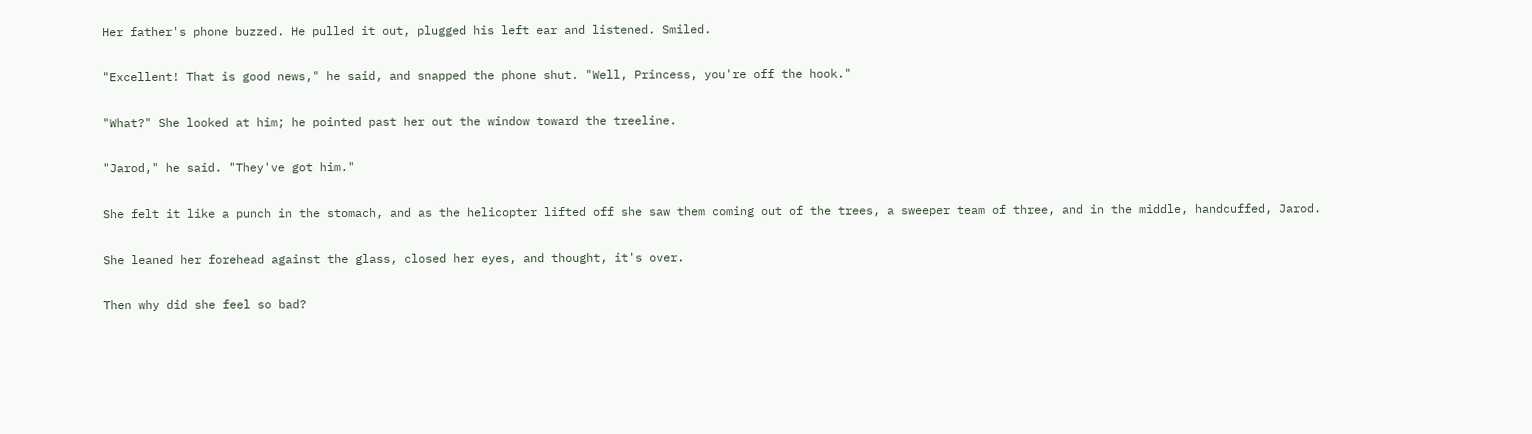Her father's phone buzzed. He pulled it out, plugged his left ear and listened. Smiled.

"Excellent! That is good news," he said, and snapped the phone shut. "Well, Princess, you're off the hook."

"What?" She looked at him; he pointed past her out the window toward the treeline.

"Jarod," he said. "They've got him."

She felt it like a punch in the stomach, and as the helicopter lifted off she saw them coming out of the trees, a sweeper team of three, and in the middle, handcuffed, Jarod.

She leaned her forehead against the glass, closed her eyes, and thought, it's over.

Then why did she feel so bad?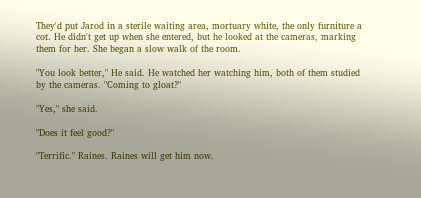They'd put Jarod in a sterile waiting area, mortuary white, the only furniture a cot. He didn't get up when she entered, but he looked at the cameras, marking them for her. She began a slow walk of the room.

"You look better," He said. He watched her watching him, both of them studied by the cameras. "Coming to gloat?"

"Yes," she said.

"Does it feel good?"

"Terrific." Raines. Raines will get him now.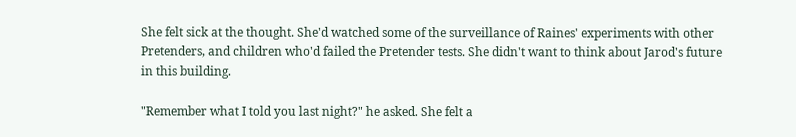She felt sick at the thought. She'd watched some of the surveillance of Raines' experiments with other Pretenders, and children who'd failed the Pretender tests. She didn't want to think about Jarod's future in this building.

"Remember what I told you last night?" he asked. She felt a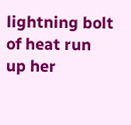lightning bolt of heat run up her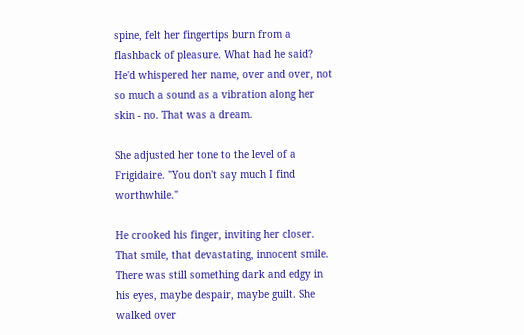spine, felt her fingertips burn from a flashback of pleasure. What had he said? He'd whispered her name, over and over, not so much a sound as a vibration along her skin - no. That was a dream.

She adjusted her tone to the level of a Frigidaire. "You don't say much I find worthwhile."

He crooked his finger, inviting her closer. That smile, that devastating, innocent smile. There was still something dark and edgy in his eyes, maybe despair, maybe guilt. She walked over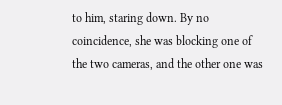to him, staring down. By no coincidence, she was blocking one of the two cameras, and the other one was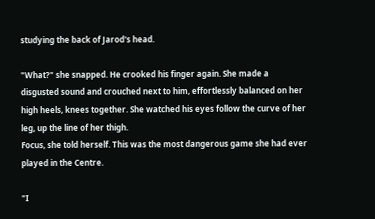studying the back of Jarod's head.

"What?" she snapped. He crooked his finger again. She made a disgusted sound and crouched next to him, effortlessly balanced on her high heels, knees together. She watched his eyes follow the curve of her leg, up the line of her thigh.
Focus, she told herself. This was the most dangerous game she had ever played in the Centre.

"I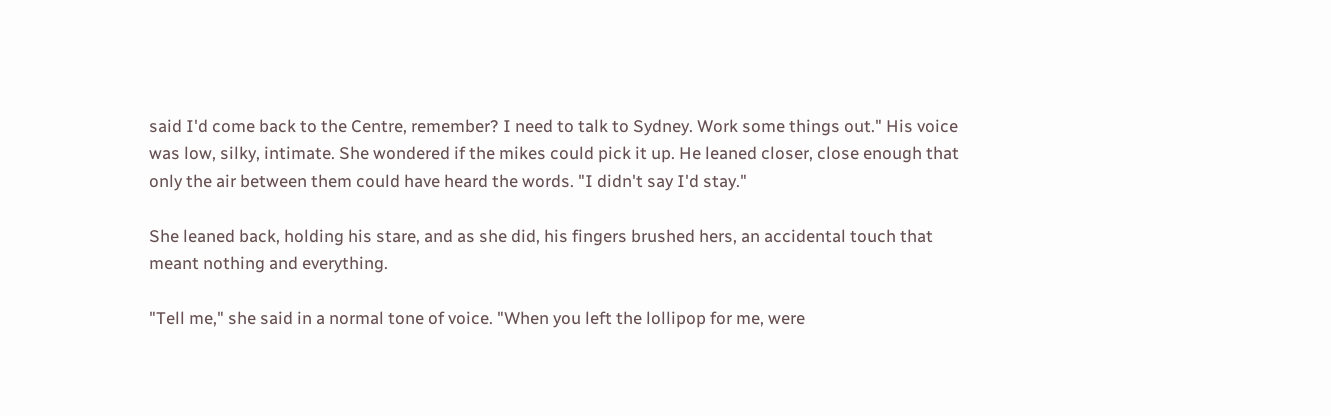said I'd come back to the Centre, remember? I need to talk to Sydney. Work some things out." His voice was low, silky, intimate. She wondered if the mikes could pick it up. He leaned closer, close enough that only the air between them could have heard the words. "I didn't say I'd stay."

She leaned back, holding his stare, and as she did, his fingers brushed hers, an accidental touch that meant nothing and everything.

"Tell me," she said in a normal tone of voice. "When you left the lollipop for me, were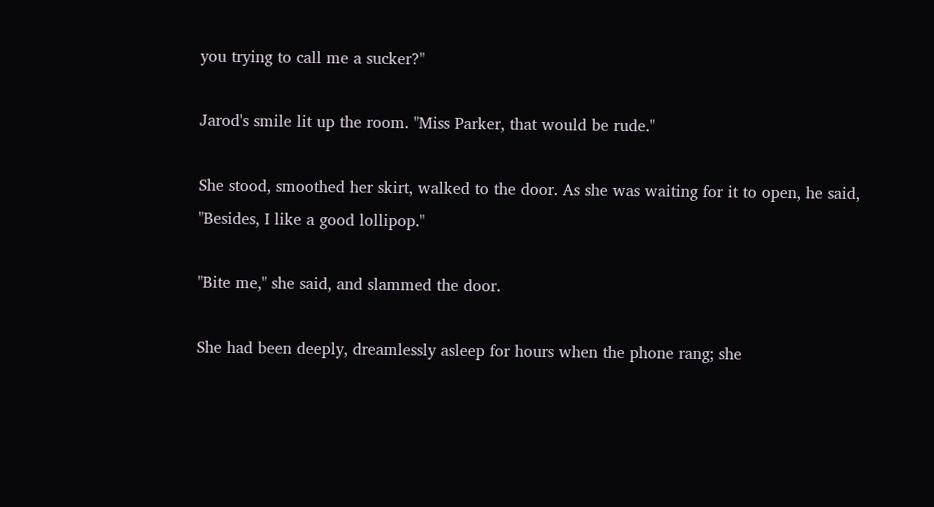you trying to call me a sucker?"

Jarod's smile lit up the room. "Miss Parker, that would be rude."

She stood, smoothed her skirt, walked to the door. As she was waiting for it to open, he said, "Besides, I like a good lollipop."

"Bite me," she said, and slammed the door.

She had been deeply, dreamlessly asleep for hours when the phone rang; she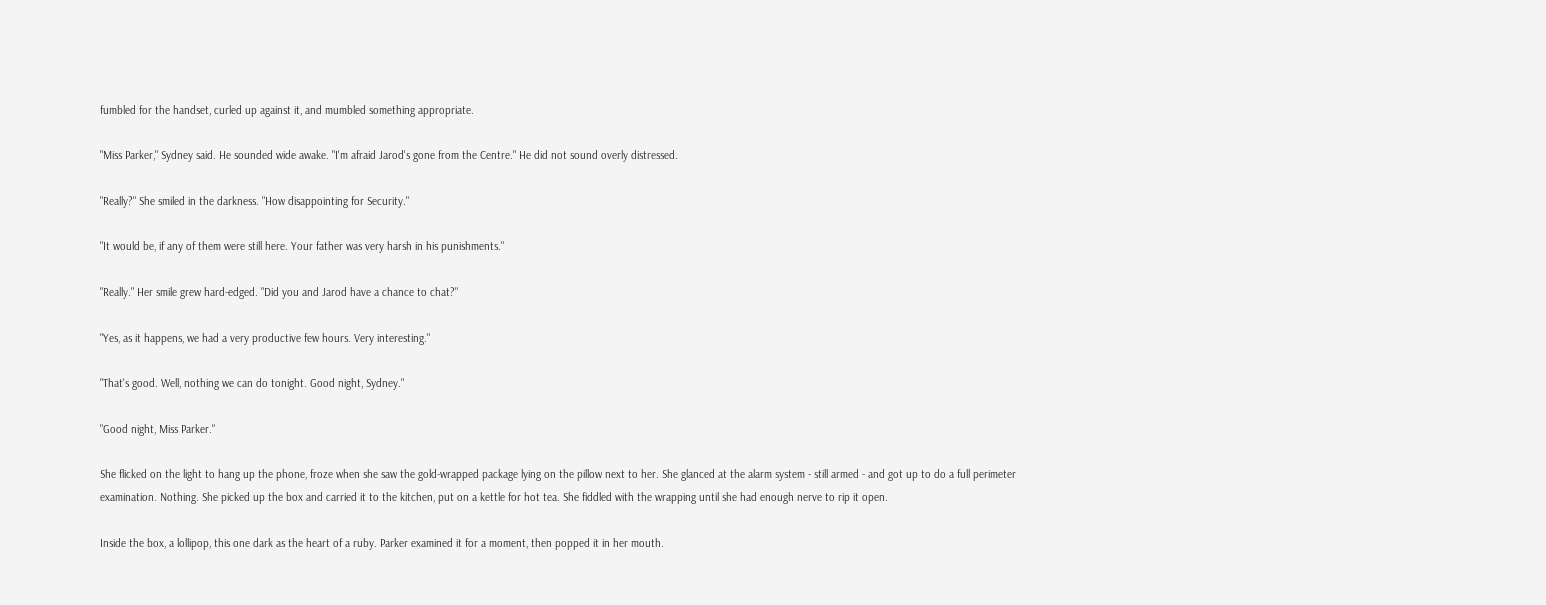fumbled for the handset, curled up against it, and mumbled something appropriate.

"Miss Parker," Sydney said. He sounded wide awake. "I'm afraid Jarod's gone from the Centre." He did not sound overly distressed.

"Really?" She smiled in the darkness. "How disappointing for Security."

"It would be, if any of them were still here. Your father was very harsh in his punishments."

"Really." Her smile grew hard-edged. "Did you and Jarod have a chance to chat?"

"Yes, as it happens, we had a very productive few hours. Very interesting."

"That's good. Well, nothing we can do tonight. Good night, Sydney."

"Good night, Miss Parker."

She flicked on the light to hang up the phone, froze when she saw the gold-wrapped package lying on the pillow next to her. She glanced at the alarm system - still armed - and got up to do a full perimeter examination. Nothing. She picked up the box and carried it to the kitchen, put on a kettle for hot tea. She fiddled with the wrapping until she had enough nerve to rip it open.

Inside the box, a lollipop, this one dark as the heart of a ruby. Parker examined it for a moment, then popped it in her mouth.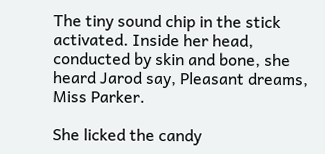The tiny sound chip in the stick activated. Inside her head, conducted by skin and bone, she heard Jarod say, Pleasant dreams, Miss Parker.

She licked the candy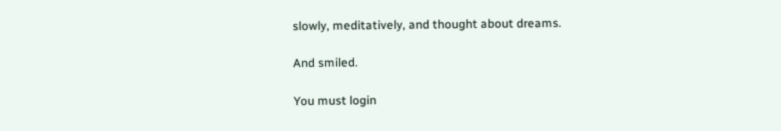slowly, meditatively, and thought about dreams.

And smiled.

You must login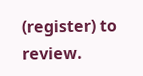(register) to review.